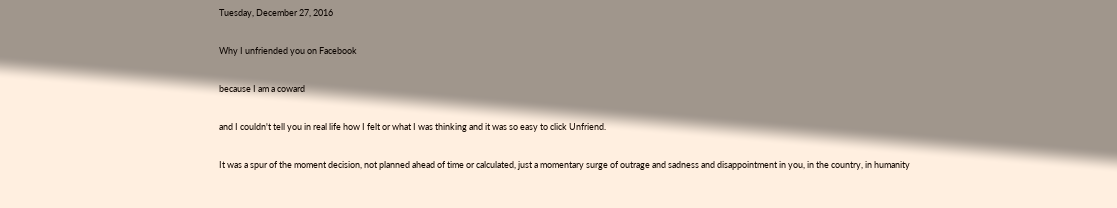Tuesday, December 27, 2016

Why I unfriended you on Facebook

because I am a coward

and I couldn't tell you in real life how I felt or what I was thinking and it was so easy to click Unfriend.

It was a spur of the moment decision, not planned ahead of time or calculated, just a momentary surge of outrage and sadness and disappointment in you, in the country, in humanity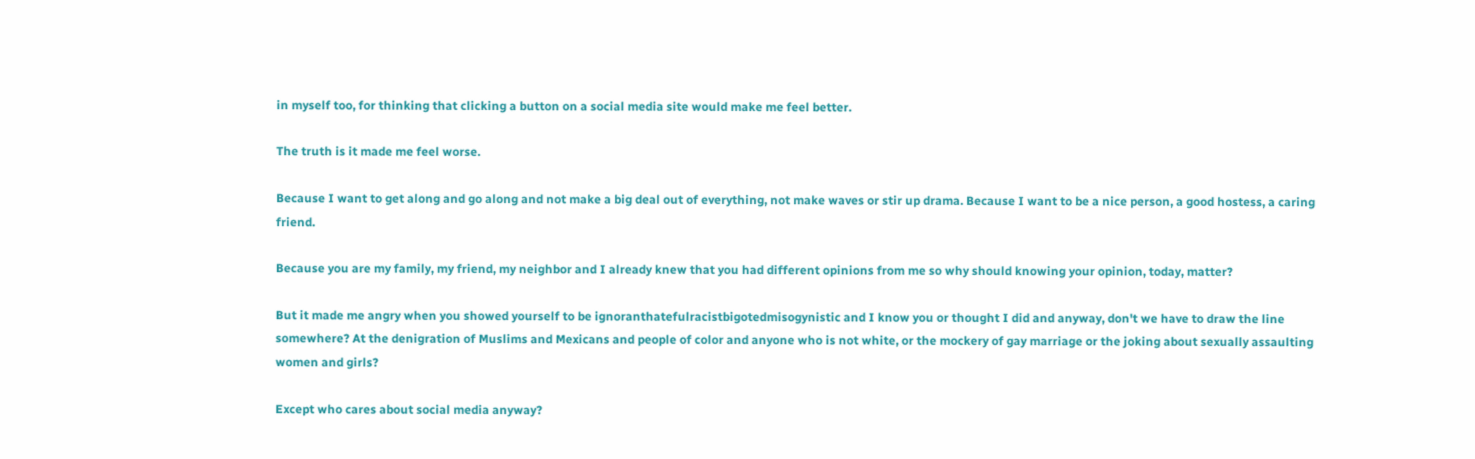in myself too, for thinking that clicking a button on a social media site would make me feel better.

The truth is it made me feel worse.

Because I want to get along and go along and not make a big deal out of everything, not make waves or stir up drama. Because I want to be a nice person, a good hostess, a caring friend.

Because you are my family, my friend, my neighbor and I already knew that you had different opinions from me so why should knowing your opinion, today, matter?

But it made me angry when you showed yourself to be ignoranthatefulracistbigotedmisogynistic and I know you or thought I did and anyway, don't we have to draw the line somewhere? At the denigration of Muslims and Mexicans and people of color and anyone who is not white, or the mockery of gay marriage or the joking about sexually assaulting women and girls?

Except who cares about social media anyway?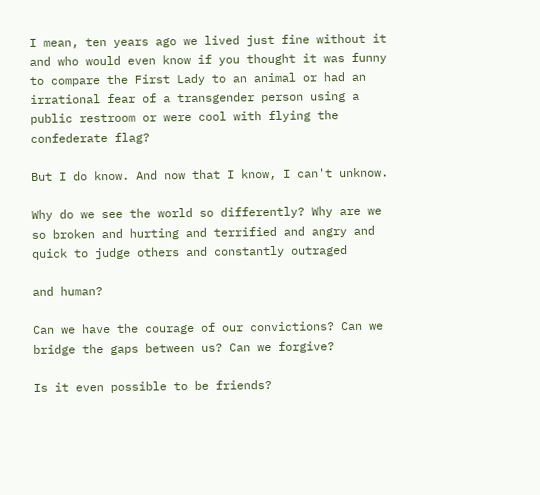I mean, ten years ago we lived just fine without it and who would even know if you thought it was funny to compare the First Lady to an animal or had an irrational fear of a transgender person using a public restroom or were cool with flying the confederate flag?

But I do know. And now that I know, I can't unknow.

Why do we see the world so differently? Why are we so broken and hurting and terrified and angry and quick to judge others and constantly outraged

and human?

Can we have the courage of our convictions? Can we bridge the gaps between us? Can we forgive?

Is it even possible to be friends?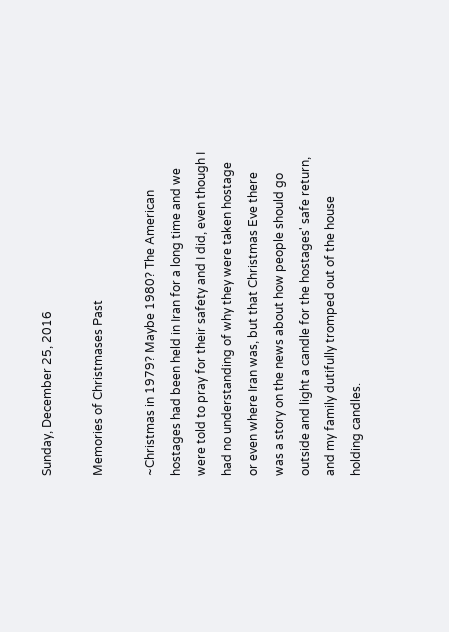Sunday, December 25, 2016

Memories of Christmases Past

~Christmas in 1979? Maybe 1980? The American hostages had been held in Iran for a long time and we were told to pray for their safety and I did, even though I had no understanding of why they were taken hostage or even where Iran was, but that Christmas Eve there was a story on the news about how people should go outside and light a candle for the hostages' safe return, and my family dutifully tromped out of the house holding candles.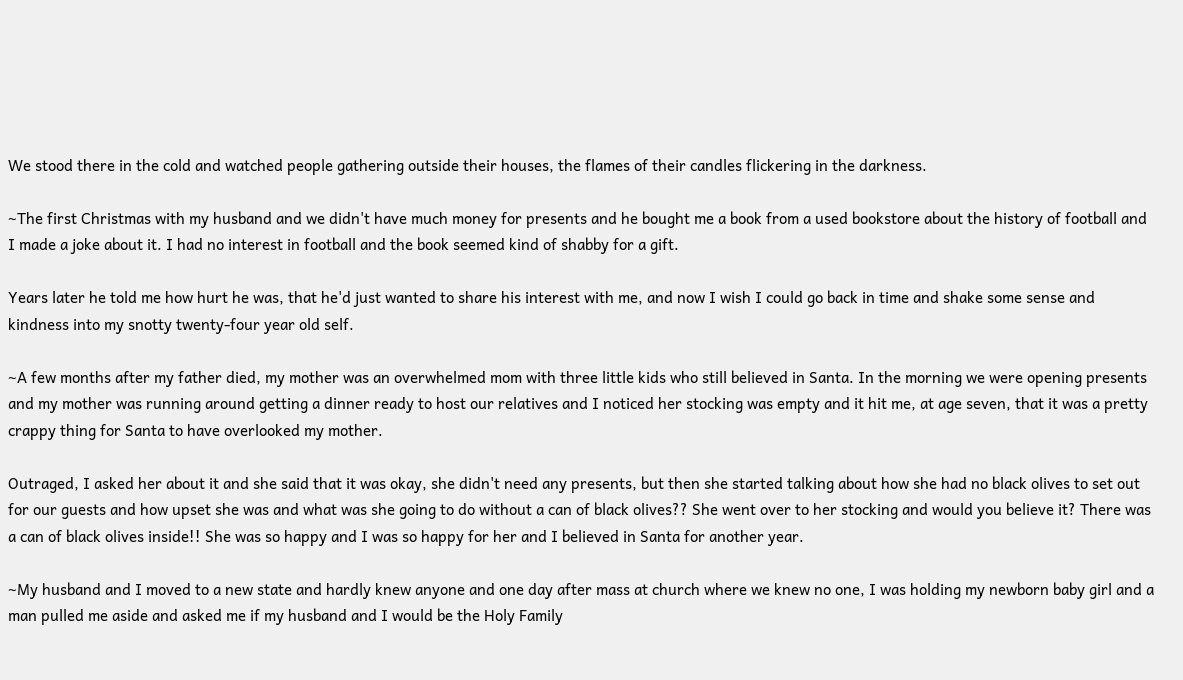We stood there in the cold and watched people gathering outside their houses, the flames of their candles flickering in the darkness.

~The first Christmas with my husband and we didn't have much money for presents and he bought me a book from a used bookstore about the history of football and I made a joke about it. I had no interest in football and the book seemed kind of shabby for a gift.

Years later he told me how hurt he was, that he'd just wanted to share his interest with me, and now I wish I could go back in time and shake some sense and kindness into my snotty twenty-four year old self.

~A few months after my father died, my mother was an overwhelmed mom with three little kids who still believed in Santa. In the morning we were opening presents and my mother was running around getting a dinner ready to host our relatives and I noticed her stocking was empty and it hit me, at age seven, that it was a pretty crappy thing for Santa to have overlooked my mother.

Outraged, I asked her about it and she said that it was okay, she didn't need any presents, but then she started talking about how she had no black olives to set out for our guests and how upset she was and what was she going to do without a can of black olives?? She went over to her stocking and would you believe it? There was a can of black olives inside!! She was so happy and I was so happy for her and I believed in Santa for another year.

~My husband and I moved to a new state and hardly knew anyone and one day after mass at church where we knew no one, I was holding my newborn baby girl and a man pulled me aside and asked me if my husband and I would be the Holy Family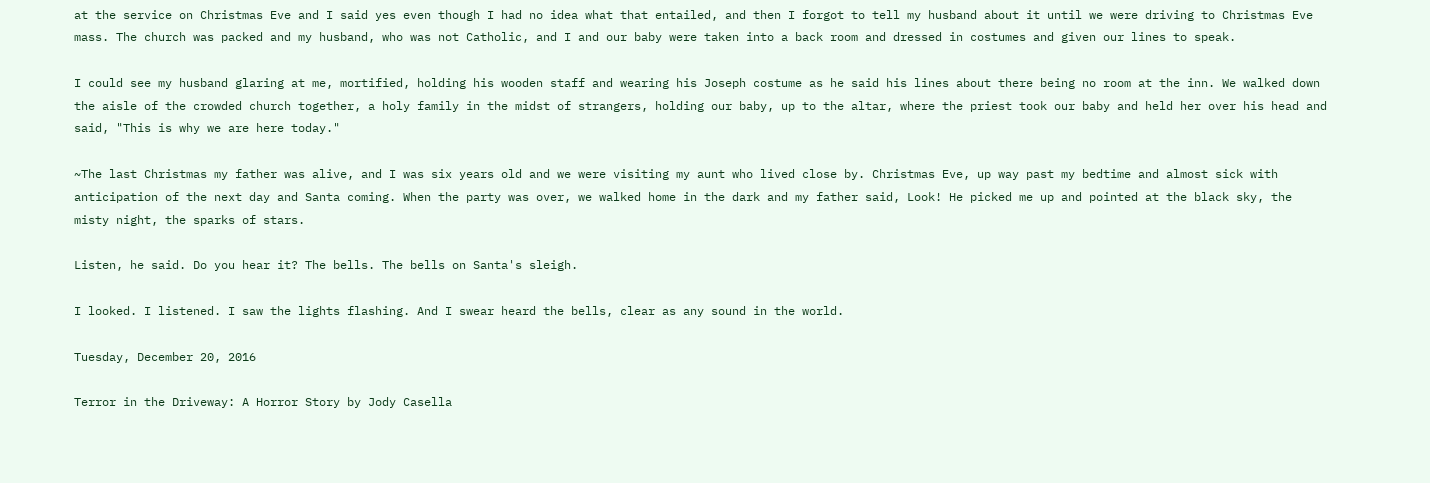at the service on Christmas Eve and I said yes even though I had no idea what that entailed, and then I forgot to tell my husband about it until we were driving to Christmas Eve mass. The church was packed and my husband, who was not Catholic, and I and our baby were taken into a back room and dressed in costumes and given our lines to speak.

I could see my husband glaring at me, mortified, holding his wooden staff and wearing his Joseph costume as he said his lines about there being no room at the inn. We walked down the aisle of the crowded church together, a holy family in the midst of strangers, holding our baby, up to the altar, where the priest took our baby and held her over his head and said, "This is why we are here today."

~The last Christmas my father was alive, and I was six years old and we were visiting my aunt who lived close by. Christmas Eve, up way past my bedtime and almost sick with anticipation of the next day and Santa coming. When the party was over, we walked home in the dark and my father said, Look! He picked me up and pointed at the black sky, the misty night, the sparks of stars.

Listen, he said. Do you hear it? The bells. The bells on Santa's sleigh.

I looked. I listened. I saw the lights flashing. And I swear heard the bells, clear as any sound in the world.

Tuesday, December 20, 2016

Terror in the Driveway: A Horror Story by Jody Casella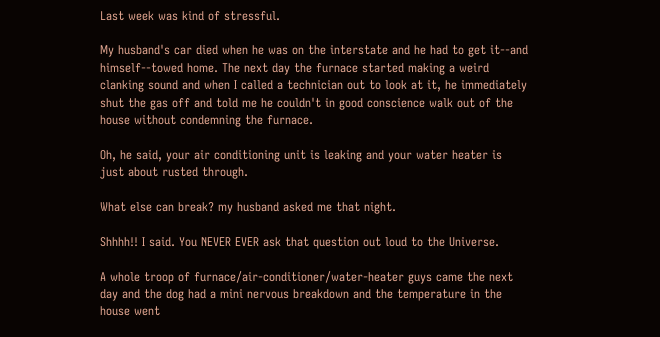Last week was kind of stressful.

My husband's car died when he was on the interstate and he had to get it--and himself--towed home. The next day the furnace started making a weird clanking sound and when I called a technician out to look at it, he immediately shut the gas off and told me he couldn't in good conscience walk out of the house without condemning the furnace.

Oh, he said, your air conditioning unit is leaking and your water heater is just about rusted through.

What else can break? my husband asked me that night.

Shhhh!! I said. You NEVER EVER ask that question out loud to the Universe.

A whole troop of furnace/air-conditioner/water-heater guys came the next day and the dog had a mini nervous breakdown and the temperature in the house went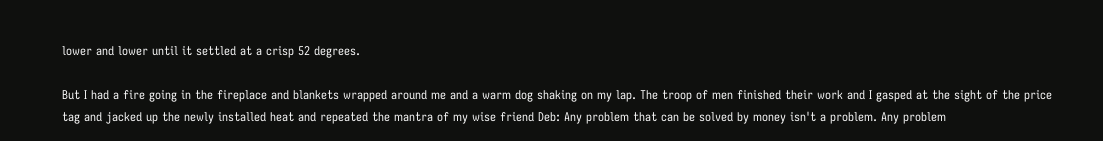lower and lower until it settled at a crisp 52 degrees.

But I had a fire going in the fireplace and blankets wrapped around me and a warm dog shaking on my lap. The troop of men finished their work and I gasped at the sight of the price tag and jacked up the newly installed heat and repeated the mantra of my wise friend Deb: Any problem that can be solved by money isn't a problem. Any problem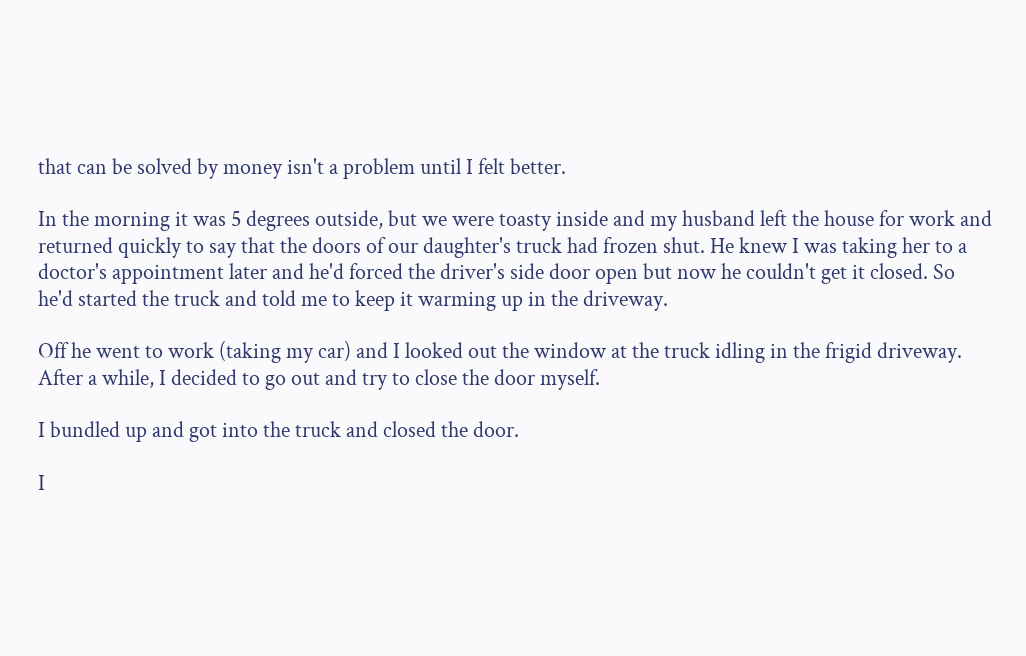that can be solved by money isn't a problem until I felt better.

In the morning it was 5 degrees outside, but we were toasty inside and my husband left the house for work and returned quickly to say that the doors of our daughter's truck had frozen shut. He knew I was taking her to a doctor's appointment later and he'd forced the driver's side door open but now he couldn't get it closed. So he'd started the truck and told me to keep it warming up in the driveway.

Off he went to work (taking my car) and I looked out the window at the truck idling in the frigid driveway. After a while, I decided to go out and try to close the door myself.

I bundled up and got into the truck and closed the door.

I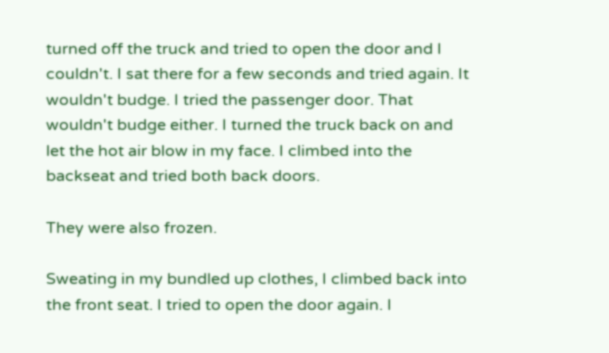turned off the truck and tried to open the door and I couldn't. I sat there for a few seconds and tried again. It wouldn't budge. I tried the passenger door. That wouldn't budge either. I turned the truck back on and let the hot air blow in my face. I climbed into the backseat and tried both back doors.

They were also frozen.

Sweating in my bundled up clothes, I climbed back into the front seat. I tried to open the door again. I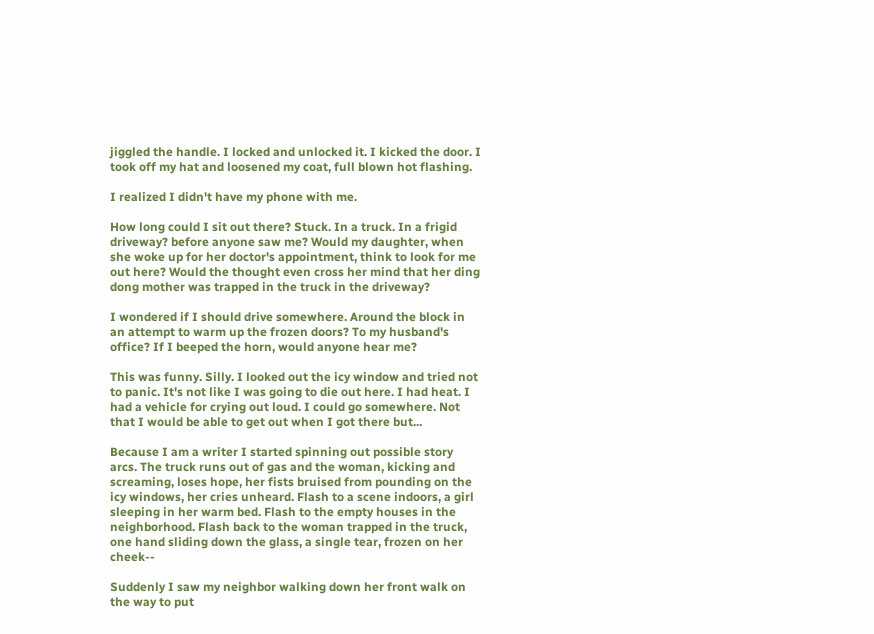jiggled the handle. I locked and unlocked it. I kicked the door. I took off my hat and loosened my coat, full blown hot flashing.

I realized I didn't have my phone with me.

How long could I sit out there? Stuck. In a truck. In a frigid driveway? before anyone saw me? Would my daughter, when she woke up for her doctor's appointment, think to look for me out here? Would the thought even cross her mind that her ding dong mother was trapped in the truck in the driveway?

I wondered if I should drive somewhere. Around the block in an attempt to warm up the frozen doors? To my husband's office? If I beeped the horn, would anyone hear me?

This was funny. Silly. I looked out the icy window and tried not to panic. It's not like I was going to die out here. I had heat. I had a vehicle for crying out loud. I could go somewhere. Not that I would be able to get out when I got there but...

Because I am a writer I started spinning out possible story arcs. The truck runs out of gas and the woman, kicking and screaming, loses hope, her fists bruised from pounding on the icy windows, her cries unheard. Flash to a scene indoors, a girl sleeping in her warm bed. Flash to the empty houses in the neighborhood. Flash back to the woman trapped in the truck, one hand sliding down the glass, a single tear, frozen on her cheek--

Suddenly I saw my neighbor walking down her front walk on the way to put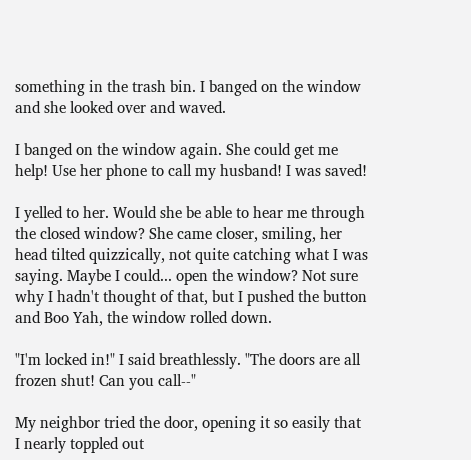something in the trash bin. I banged on the window and she looked over and waved.

I banged on the window again. She could get me help! Use her phone to call my husband! I was saved!

I yelled to her. Would she be able to hear me through the closed window? She came closer, smiling, her head tilted quizzically, not quite catching what I was saying. Maybe I could... open the window? Not sure why I hadn't thought of that, but I pushed the button and Boo Yah, the window rolled down.

"I'm locked in!" I said breathlessly. "The doors are all frozen shut! Can you call--"

My neighbor tried the door, opening it so easily that I nearly toppled out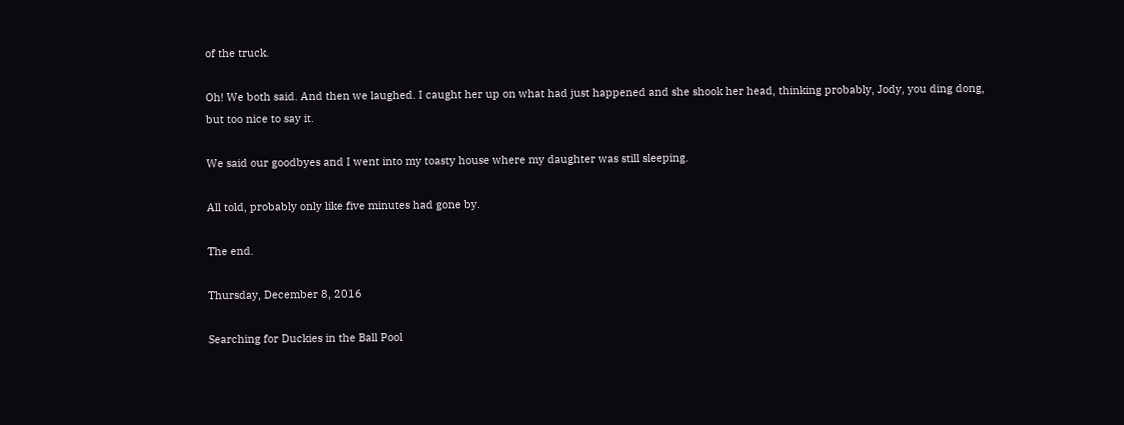of the truck.

Oh! We both said. And then we laughed. I caught her up on what had just happened and she shook her head, thinking probably, Jody, you ding dong, but too nice to say it.

We said our goodbyes and I went into my toasty house where my daughter was still sleeping.

All told, probably only like five minutes had gone by.

The end.

Thursday, December 8, 2016

Searching for Duckies in the Ball Pool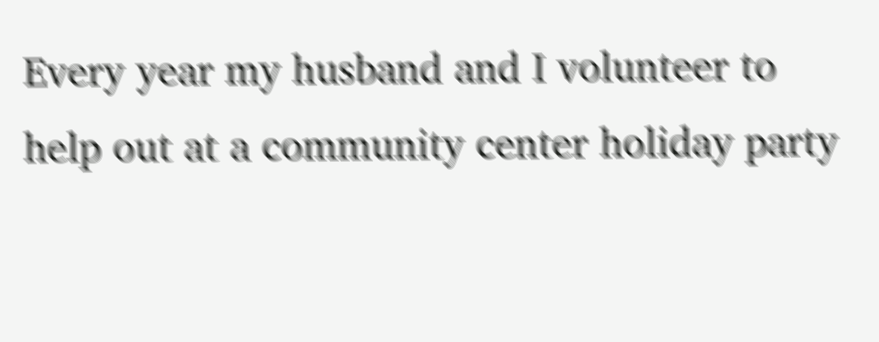Every year my husband and I volunteer to help out at a community center holiday party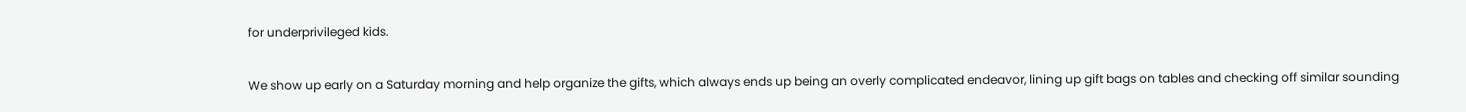for underprivileged kids.

We show up early on a Saturday morning and help organize the gifts, which always ends up being an overly complicated endeavor, lining up gift bags on tables and checking off similar sounding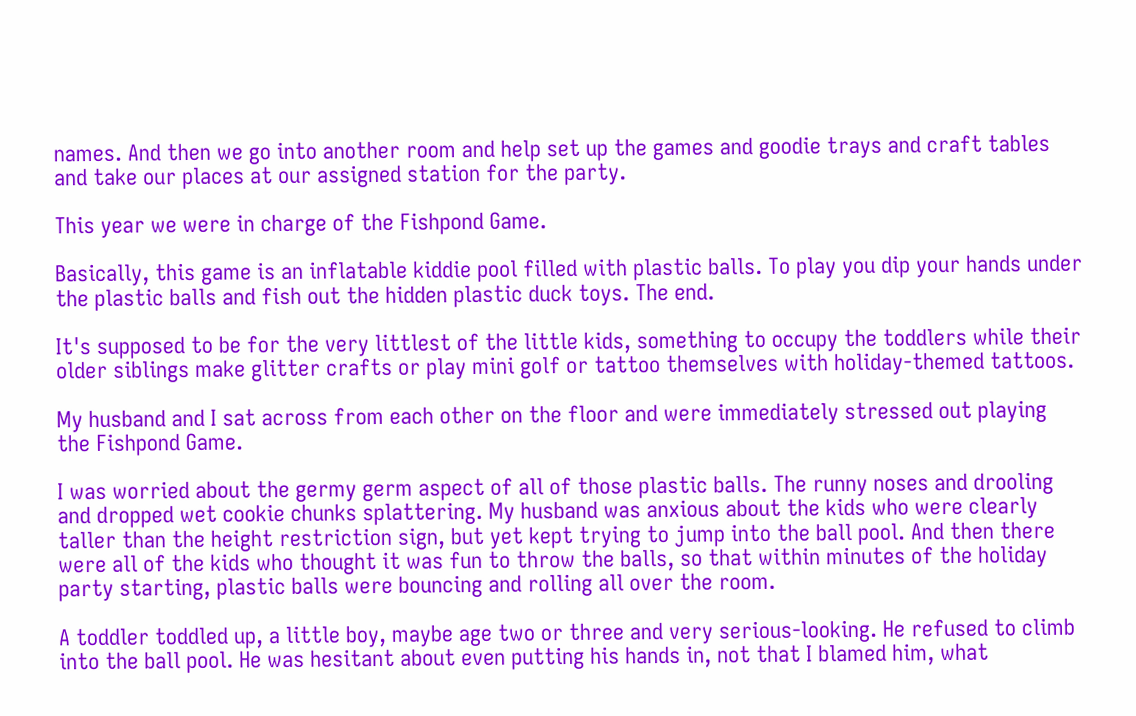names. And then we go into another room and help set up the games and goodie trays and craft tables and take our places at our assigned station for the party.

This year we were in charge of the Fishpond Game.

Basically, this game is an inflatable kiddie pool filled with plastic balls. To play you dip your hands under the plastic balls and fish out the hidden plastic duck toys. The end.

It's supposed to be for the very littlest of the little kids, something to occupy the toddlers while their older siblings make glitter crafts or play mini golf or tattoo themselves with holiday-themed tattoos.

My husband and I sat across from each other on the floor and were immediately stressed out playing the Fishpond Game.

I was worried about the germy germ aspect of all of those plastic balls. The runny noses and drooling and dropped wet cookie chunks splattering. My husband was anxious about the kids who were clearly taller than the height restriction sign, but yet kept trying to jump into the ball pool. And then there were all of the kids who thought it was fun to throw the balls, so that within minutes of the holiday party starting, plastic balls were bouncing and rolling all over the room.

A toddler toddled up, a little boy, maybe age two or three and very serious-looking. He refused to climb into the ball pool. He was hesitant about even putting his hands in, not that I blamed him, what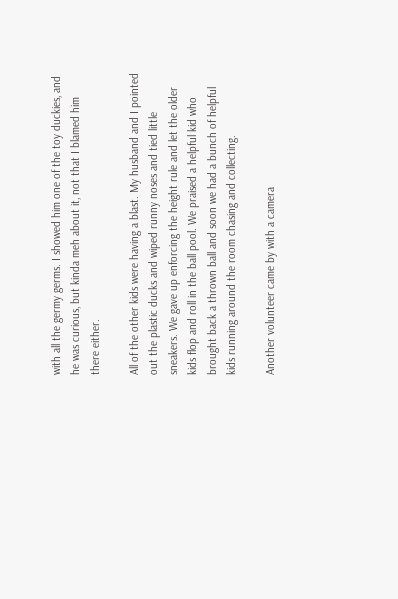with all the germy germs. I showed him one of the toy duckies, and he was curious, but kinda meh about it, not that I blamed him there either.

All of the other kids were having a blast. My husband and I pointed out the plastic ducks and wiped runny noses and tied little sneakers. We gave up enforcing the height rule and let the older kids flop and roll in the ball pool. We praised a helpful kid who brought back a thrown ball and soon we had a bunch of helpful kids running around the room chasing and collecting.

Another volunteer came by with a camera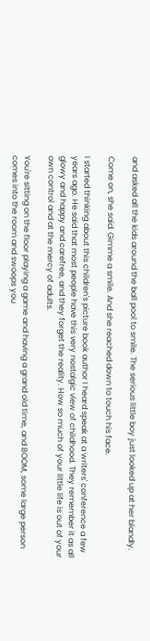and asked all the kids around the ball pool to smile. The serious little boy just looked up at her blandly.

Come on, she said. Gimme a smile. And she reached down to touch his face.

I started thinking about this children's picture book author I heard speak at a writers' conference a few years ago. He said that most people have this very nostalgic view of childhood. They remember it as all glowy and happy and carefree, and they forget the reality. How so much of your little life is out of your own control and at the mercy of adults.

You're sitting on the floor playing a game and having a grand old time, and BOOM, some large person comes into the room and swoops you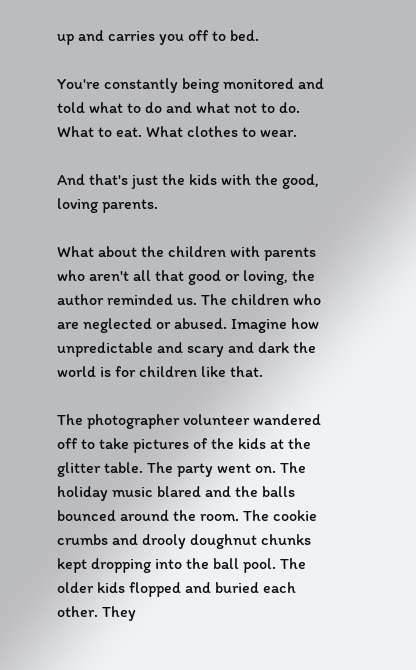up and carries you off to bed.

You're constantly being monitored and told what to do and what not to do. What to eat. What clothes to wear.

And that's just the kids with the good, loving parents.

What about the children with parents who aren't all that good or loving, the author reminded us. The children who are neglected or abused. Imagine how unpredictable and scary and dark the world is for children like that.

The photographer volunteer wandered off to take pictures of the kids at the glitter table. The party went on. The holiday music blared and the balls bounced around the room. The cookie crumbs and drooly doughnut chunks kept dropping into the ball pool. The older kids flopped and buried each other. They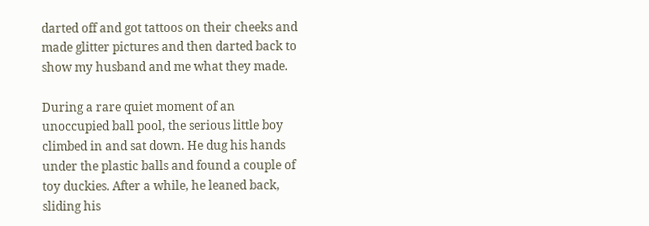darted off and got tattoos on their cheeks and made glitter pictures and then darted back to show my husband and me what they made.

During a rare quiet moment of an unoccupied ball pool, the serious little boy climbed in and sat down. He dug his hands under the plastic balls and found a couple of toy duckies. After a while, he leaned back, sliding his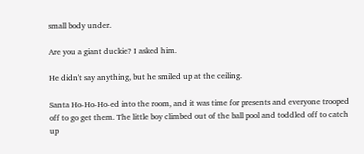small body under.

Are you a giant duckie? I asked him.

He didn't say anything, but he smiled up at the ceiling.

Santa Ho-Ho-Ho-ed into the room, and it was time for presents and everyone trooped off to go get them. The little boy climbed out of the ball pool and toddled off to catch up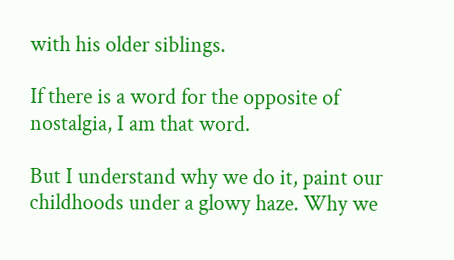with his older siblings.

If there is a word for the opposite of nostalgia, I am that word.

But I understand why we do it, paint our childhoods under a glowy haze. Why we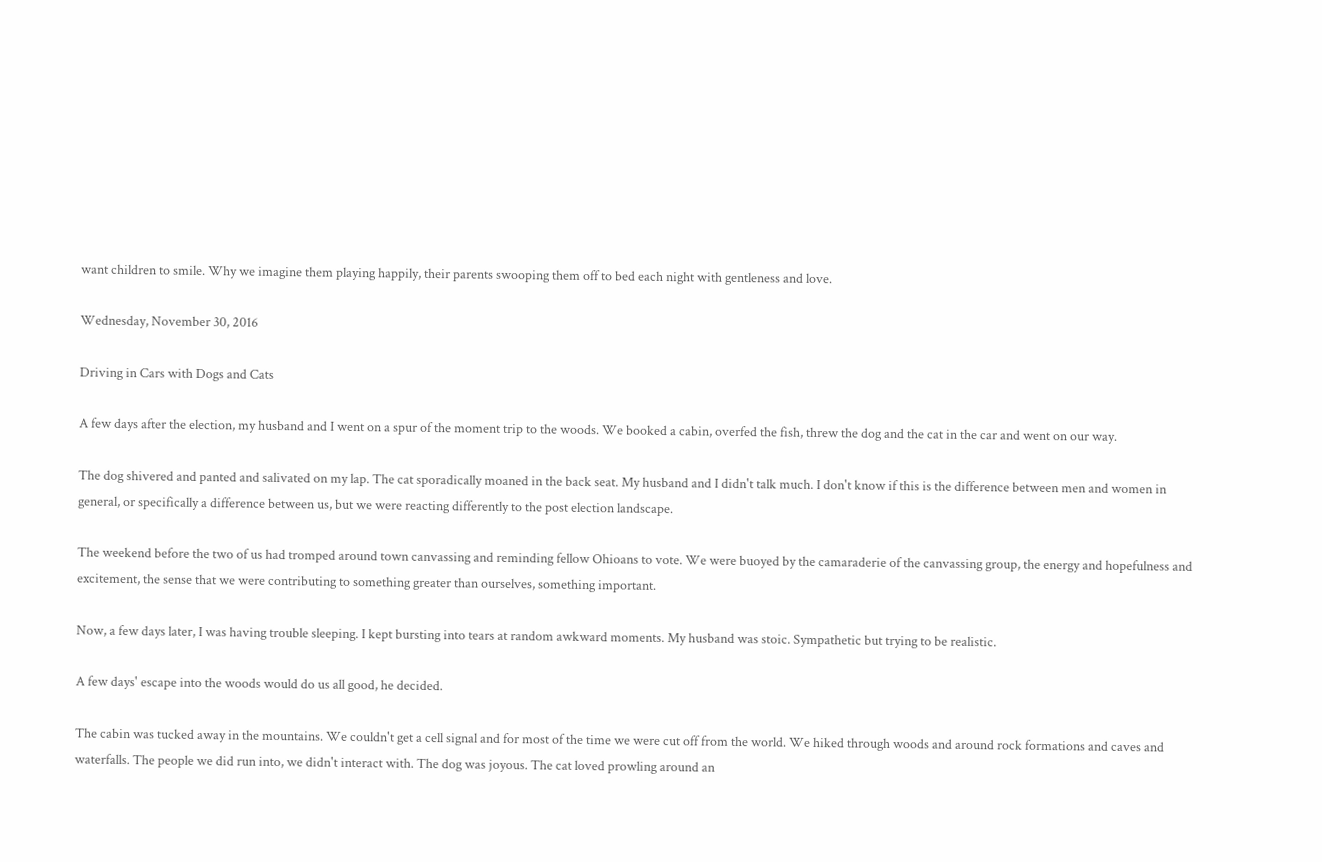want children to smile. Why we imagine them playing happily, their parents swooping them off to bed each night with gentleness and love.

Wednesday, November 30, 2016

Driving in Cars with Dogs and Cats

A few days after the election, my husband and I went on a spur of the moment trip to the woods. We booked a cabin, overfed the fish, threw the dog and the cat in the car and went on our way.

The dog shivered and panted and salivated on my lap. The cat sporadically moaned in the back seat. My husband and I didn't talk much. I don't know if this is the difference between men and women in general, or specifically a difference between us, but we were reacting differently to the post election landscape.

The weekend before the two of us had tromped around town canvassing and reminding fellow Ohioans to vote. We were buoyed by the camaraderie of the canvassing group, the energy and hopefulness and excitement, the sense that we were contributing to something greater than ourselves, something important.

Now, a few days later, I was having trouble sleeping. I kept bursting into tears at random awkward moments. My husband was stoic. Sympathetic but trying to be realistic.

A few days' escape into the woods would do us all good, he decided.

The cabin was tucked away in the mountains. We couldn't get a cell signal and for most of the time we were cut off from the world. We hiked through woods and around rock formations and caves and waterfalls. The people we did run into, we didn't interact with. The dog was joyous. The cat loved prowling around an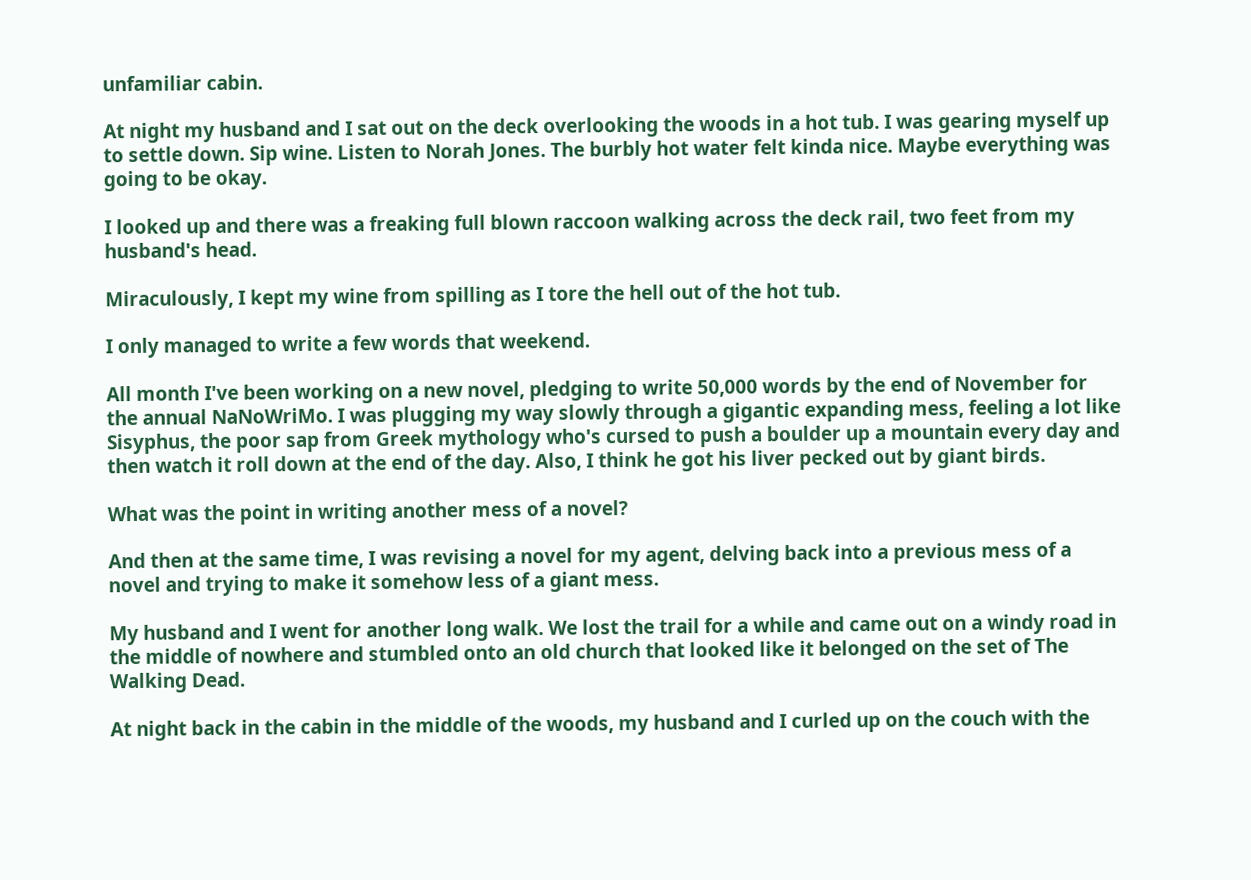unfamiliar cabin.

At night my husband and I sat out on the deck overlooking the woods in a hot tub. I was gearing myself up to settle down. Sip wine. Listen to Norah Jones. The burbly hot water felt kinda nice. Maybe everything was going to be okay.

I looked up and there was a freaking full blown raccoon walking across the deck rail, two feet from my husband's head.

Miraculously, I kept my wine from spilling as I tore the hell out of the hot tub.

I only managed to write a few words that weekend.

All month I've been working on a new novel, pledging to write 50,000 words by the end of November for the annual NaNoWriMo. I was plugging my way slowly through a gigantic expanding mess, feeling a lot like Sisyphus, the poor sap from Greek mythology who's cursed to push a boulder up a mountain every day and then watch it roll down at the end of the day. Also, I think he got his liver pecked out by giant birds.

What was the point in writing another mess of a novel?

And then at the same time, I was revising a novel for my agent, delving back into a previous mess of a novel and trying to make it somehow less of a giant mess.

My husband and I went for another long walk. We lost the trail for a while and came out on a windy road in the middle of nowhere and stumbled onto an old church that looked like it belonged on the set of The Walking Dead.

At night back in the cabin in the middle of the woods, my husband and I curled up on the couch with the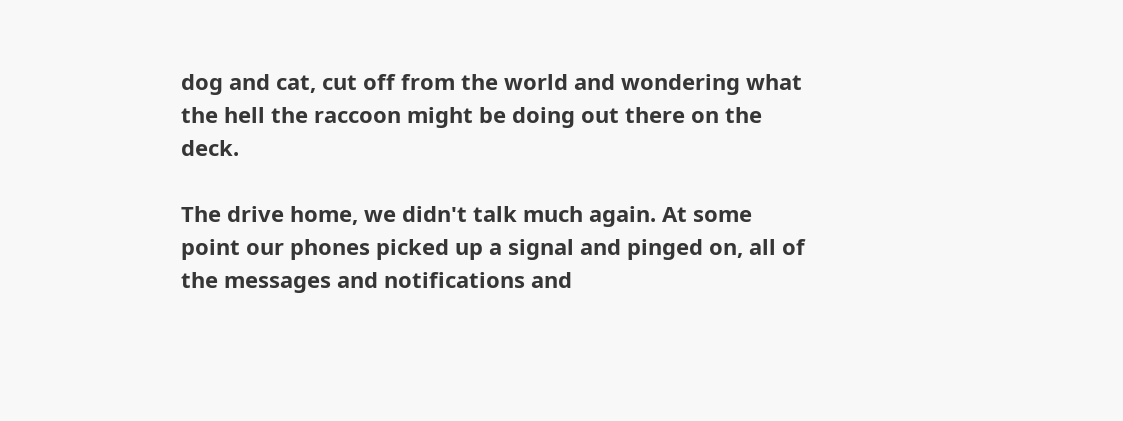dog and cat, cut off from the world and wondering what the hell the raccoon might be doing out there on the deck.

The drive home, we didn't talk much again. At some point our phones picked up a signal and pinged on, all of the messages and notifications and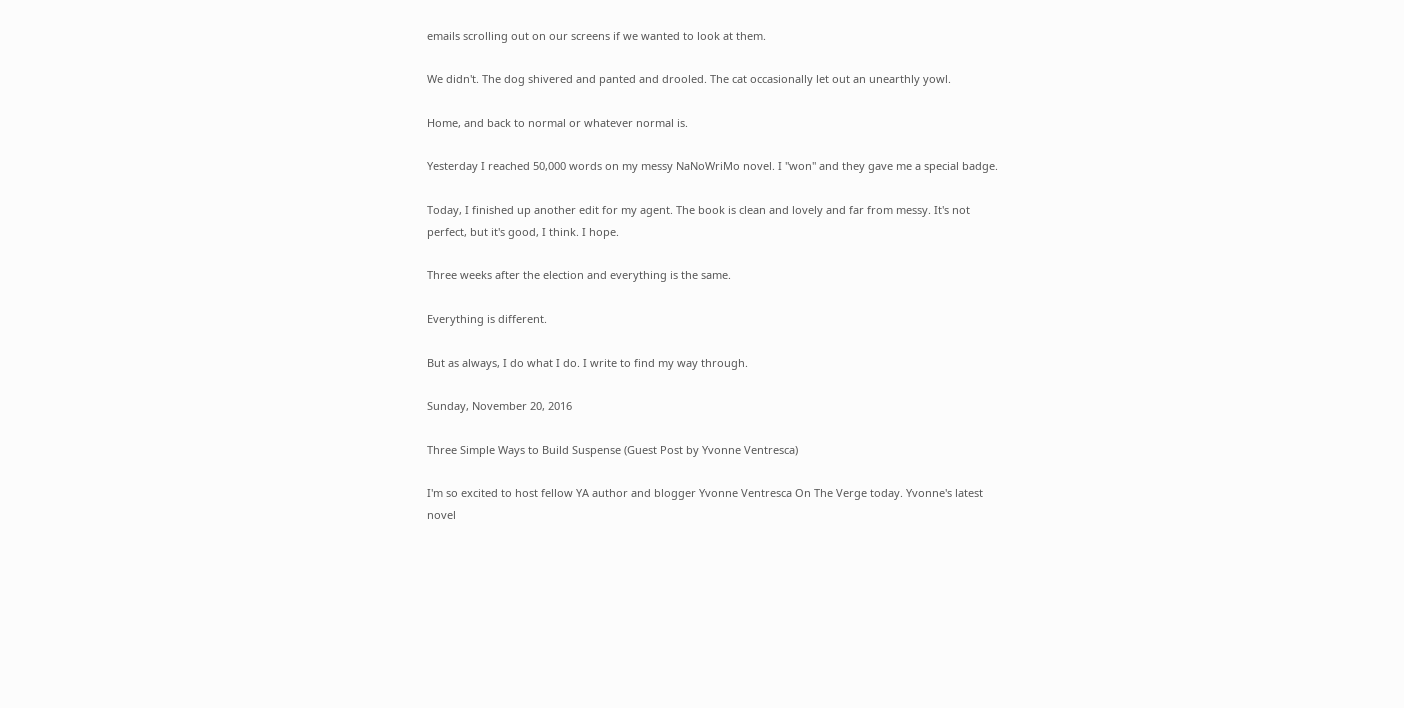emails scrolling out on our screens if we wanted to look at them.

We didn't. The dog shivered and panted and drooled. The cat occasionally let out an unearthly yowl.

Home, and back to normal or whatever normal is.

Yesterday I reached 50,000 words on my messy NaNoWriMo novel. I "won" and they gave me a special badge.

Today, I finished up another edit for my agent. The book is clean and lovely and far from messy. It's not perfect, but it's good, I think. I hope.

Three weeks after the election and everything is the same.

Everything is different.

But as always, I do what I do. I write to find my way through.

Sunday, November 20, 2016

Three Simple Ways to Build Suspense (Guest Post by Yvonne Ventresca)

I'm so excited to host fellow YA author and blogger Yvonne Ventresca On The Verge today. Yvonne's latest novel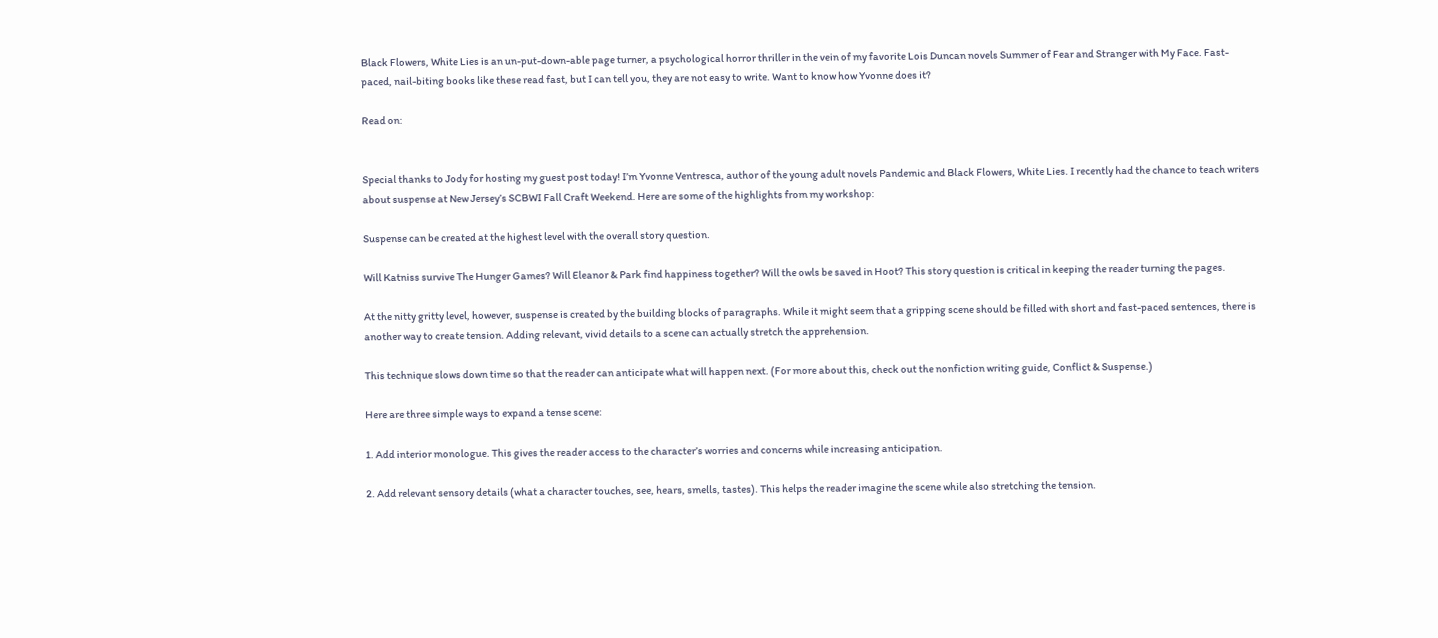Black Flowers, White Lies is an un-put-down-able page turner, a psychological horror thriller in the vein of my favorite Lois Duncan novels Summer of Fear and Stranger with My Face. Fast-paced, nail-biting books like these read fast, but I can tell you, they are not easy to write. Want to know how Yvonne does it?

Read on:


Special thanks to Jody for hosting my guest post today! I’m Yvonne Ventresca, author of the young adult novels Pandemic and Black Flowers, White Lies. I recently had the chance to teach writers about suspense at New Jersey’s SCBWI Fall Craft Weekend. Here are some of the highlights from my workshop:

Suspense can be created at the highest level with the overall story question.

Will Katniss survive The Hunger Games? Will Eleanor & Park find happiness together? Will the owls be saved in Hoot? This story question is critical in keeping the reader turning the pages.

At the nitty gritty level, however, suspense is created by the building blocks of paragraphs. While it might seem that a gripping scene should be filled with short and fast-paced sentences, there is another way to create tension. Adding relevant, vivid details to a scene can actually stretch the apprehension.

This technique slows down time so that the reader can anticipate what will happen next. (For more about this, check out the nonfiction writing guide, Conflict & Suspense.)

Here are three simple ways to expand a tense scene:

1. Add interior monologue. This gives the reader access to the character’s worries and concerns while increasing anticipation.

2. Add relevant sensory details (what a character touches, see, hears, smells, tastes). This helps the reader imagine the scene while also stretching the tension.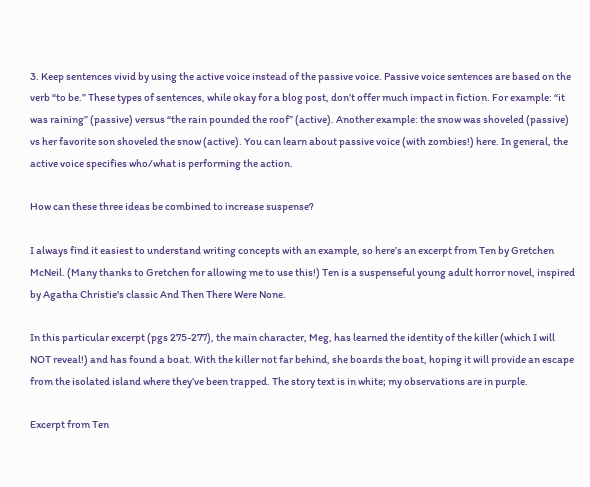3. Keep sentences vivid by using the active voice instead of the passive voice. Passive voice sentences are based on the verb “to be.” These types of sentences, while okay for a blog post, don’t offer much impact in fiction. For example: “it was raining” (passive) versus “the rain pounded the roof” (active). Another example: the snow was shoveled (passive) vs her favorite son shoveled the snow (active). You can learn about passive voice (with zombies!) here. In general, the active voice specifies who/what is performing the action.

How can these three ideas be combined to increase suspense?

I always find it easiest to understand writing concepts with an example, so here’s an excerpt from Ten by Gretchen McNeil. (Many thanks to Gretchen for allowing me to use this!) Ten is a suspenseful young adult horror novel, inspired by Agatha Christie's classic And Then There Were None.

In this particular excerpt (pgs 275-277), the main character, Meg, has learned the identity of the killer (which I will NOT reveal!) and has found a boat. With the killer not far behind, she boards the boat, hoping it will provide an escape from the isolated island where they’ve been trapped. The story text is in white; my observations are in purple.

Excerpt from Ten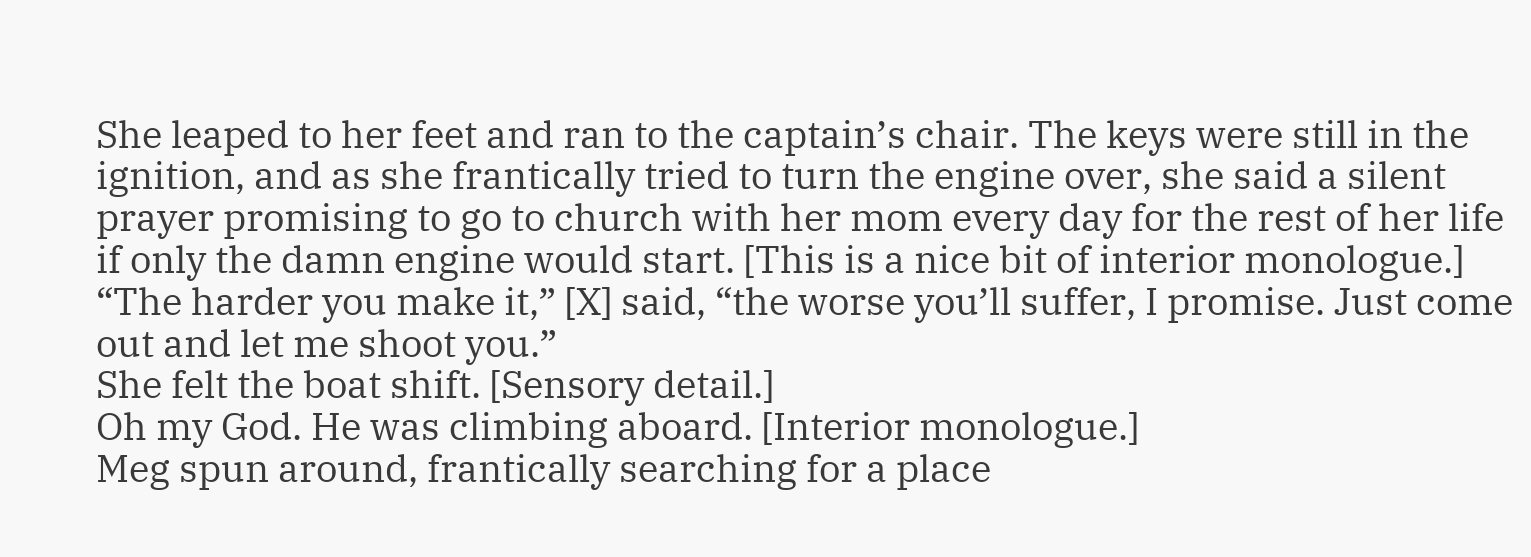She leaped to her feet and ran to the captain’s chair. The keys were still in the ignition, and as she frantically tried to turn the engine over, she said a silent prayer promising to go to church with her mom every day for the rest of her life if only the damn engine would start. [This is a nice bit of interior monologue.]
“The harder you make it,” [X] said, “the worse you’ll suffer, I promise. Just come out and let me shoot you.”
She felt the boat shift. [Sensory detail.]
Oh my God. He was climbing aboard. [Interior monologue.]
Meg spun around, frantically searching for a place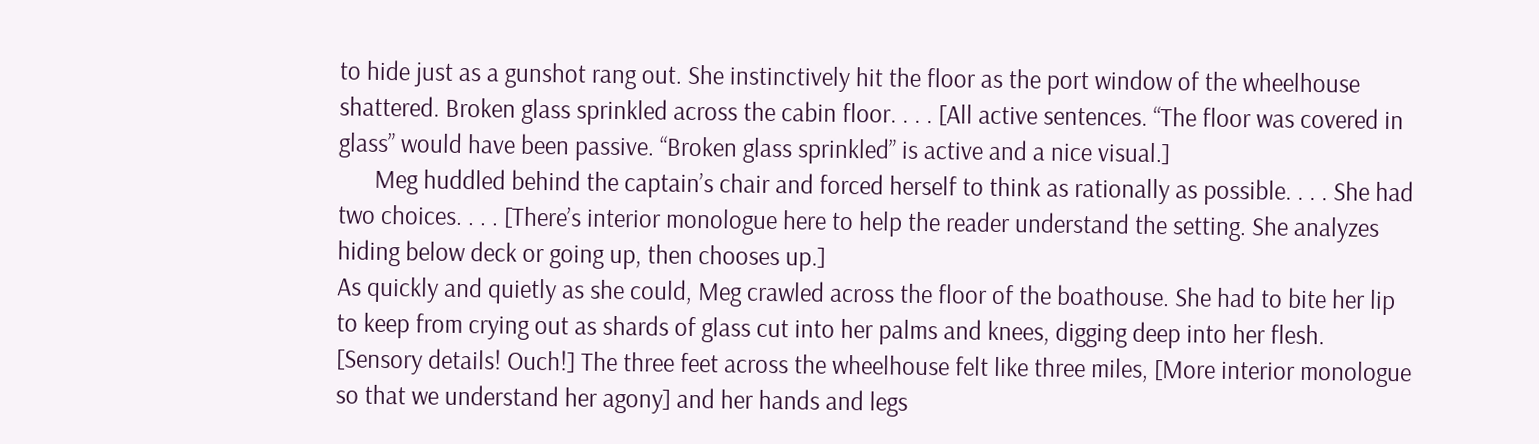to hide just as a gunshot rang out. She instinctively hit the floor as the port window of the wheelhouse shattered. Broken glass sprinkled across the cabin floor. . . . [All active sentences. “The floor was covered in glass” would have been passive. “Broken glass sprinkled” is active and a nice visual.]
      Meg huddled behind the captain’s chair and forced herself to think as rationally as possible. . . . She had two choices. . . . [There’s interior monologue here to help the reader understand the setting. She analyzes hiding below deck or going up, then chooses up.]
As quickly and quietly as she could, Meg crawled across the floor of the boathouse. She had to bite her lip to keep from crying out as shards of glass cut into her palms and knees, digging deep into her flesh. [Sensory details! Ouch!] The three feet across the wheelhouse felt like three miles, [More interior monologue so that we understand her agony] and her hands and legs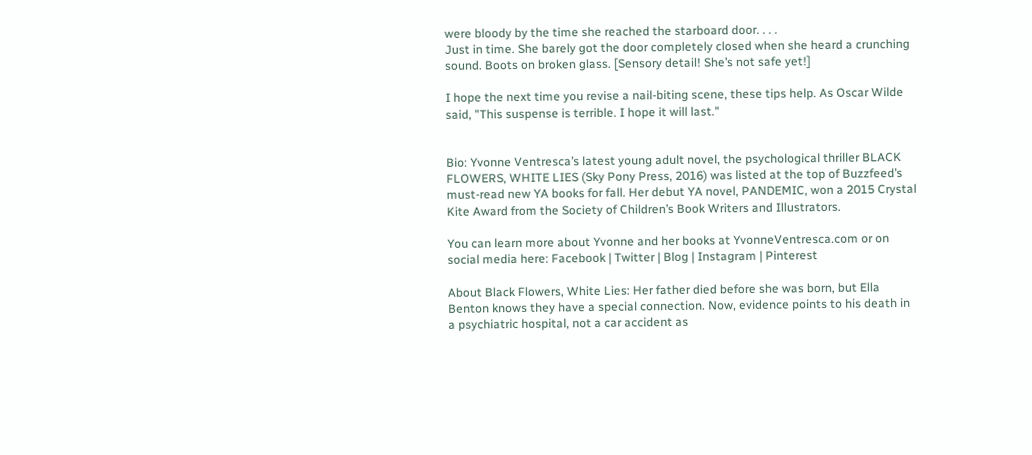were bloody by the time she reached the starboard door. . . .
Just in time. She barely got the door completely closed when she heard a crunching sound. Boots on broken glass. [Sensory detail! She’s not safe yet!]

I hope the next time you revise a nail-biting scene, these tips help. As Oscar Wilde said, "This suspense is terrible. I hope it will last."


Bio: Yvonne Ventresca’s latest young adult novel, the psychological thriller BLACK FLOWERS, WHITE LIES (Sky Pony Press, 2016) was listed at the top of Buzzfeed’s must-read new YA books for fall. Her debut YA novel, PANDEMIC, won a 2015 Crystal Kite Award from the Society of Children’s Book Writers and Illustrators.

You can learn more about Yvonne and her books at YvonneVentresca.com or on social media here: Facebook | Twitter | Blog | Instagram | Pinterest

About Black Flowers, White Lies: Her father died before she was born, but Ella Benton knows they have a special connection. Now, evidence points to his death in a psychiatric hospital, not a car accident as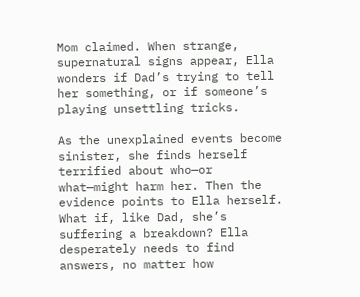Mom claimed. When strange, supernatural signs appear, Ella wonders if Dad’s trying to tell her something, or if someone’s playing unsettling tricks.

As the unexplained events become sinister, she finds herself terrified about who—or what—might harm her. Then the evidence points to Ella herself. What if, like Dad, she’s suffering a breakdown? Ella desperately needs to find answers, no matter how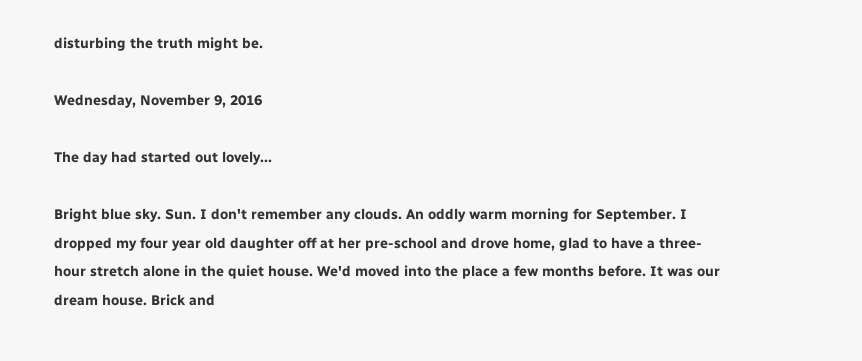disturbing the truth might be.

Wednesday, November 9, 2016

The day had started out lovely...

Bright blue sky. Sun. I don't remember any clouds. An oddly warm morning for September. I dropped my four year old daughter off at her pre-school and drove home, glad to have a three-hour stretch alone in the quiet house. We'd moved into the place a few months before. It was our dream house. Brick and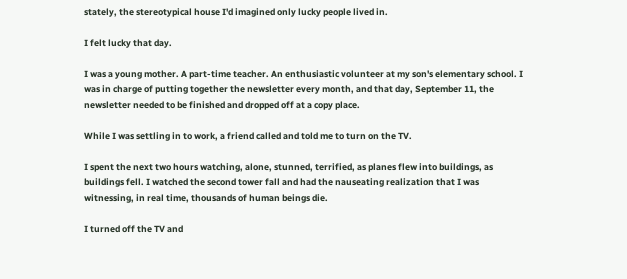stately, the stereotypical house I'd imagined only lucky people lived in.

I felt lucky that day.

I was a young mother. A part-time teacher. An enthusiastic volunteer at my son's elementary school. I was in charge of putting together the newsletter every month, and that day, September 11, the newsletter needed to be finished and dropped off at a copy place.

While I was settling in to work, a friend called and told me to turn on the TV.

I spent the next two hours watching, alone, stunned, terrified, as planes flew into buildings, as buildings fell. I watched the second tower fall and had the nauseating realization that I was witnessing, in real time, thousands of human beings die.

I turned off the TV and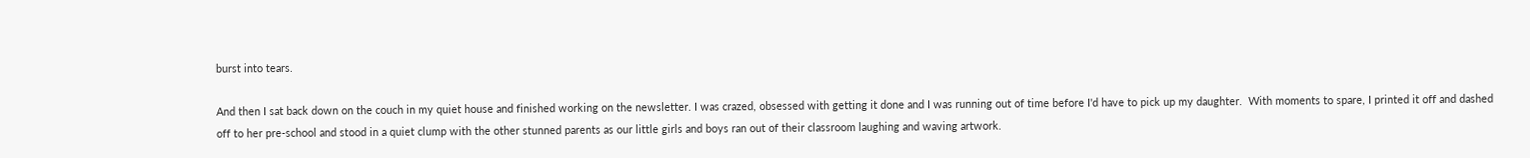burst into tears.

And then I sat back down on the couch in my quiet house and finished working on the newsletter. I was crazed, obsessed with getting it done and I was running out of time before I'd have to pick up my daughter.  With moments to spare, I printed it off and dashed off to her pre-school and stood in a quiet clump with the other stunned parents as our little girls and boys ran out of their classroom laughing and waving artwork.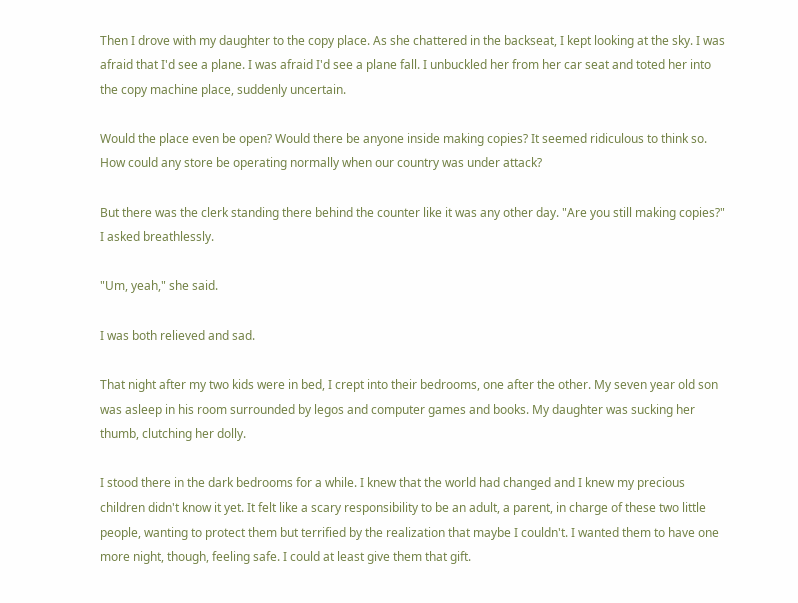Then I drove with my daughter to the copy place. As she chattered in the backseat, I kept looking at the sky. I was afraid that I'd see a plane. I was afraid I'd see a plane fall. I unbuckled her from her car seat and toted her into the copy machine place, suddenly uncertain.

Would the place even be open? Would there be anyone inside making copies? It seemed ridiculous to think so. How could any store be operating normally when our country was under attack?

But there was the clerk standing there behind the counter like it was any other day. "Are you still making copies?" I asked breathlessly.

"Um, yeah," she said.

I was both relieved and sad.

That night after my two kids were in bed, I crept into their bedrooms, one after the other. My seven year old son was asleep in his room surrounded by legos and computer games and books. My daughter was sucking her thumb, clutching her dolly.

I stood there in the dark bedrooms for a while. I knew that the world had changed and I knew my precious children didn't know it yet. It felt like a scary responsibility to be an adult, a parent, in charge of these two little people, wanting to protect them but terrified by the realization that maybe I couldn't. I wanted them to have one more night, though, feeling safe. I could at least give them that gift.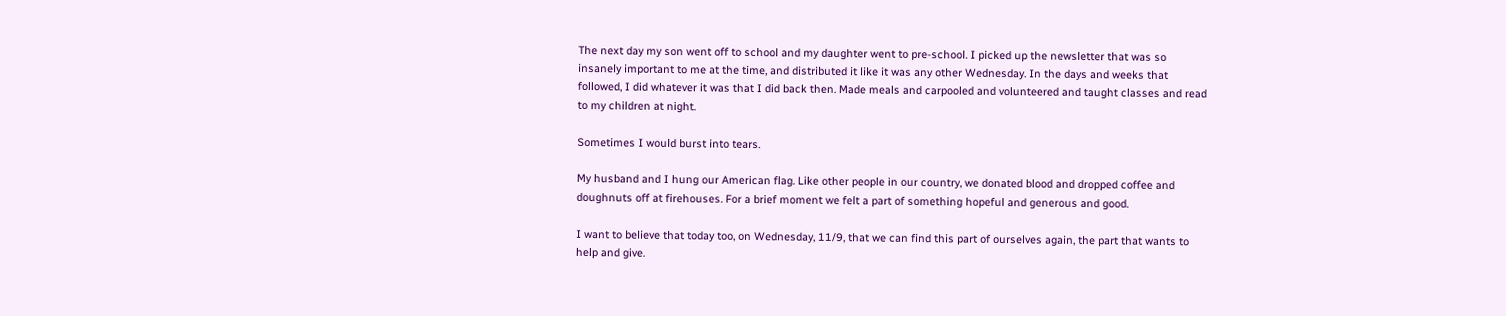The next day my son went off to school and my daughter went to pre-school. I picked up the newsletter that was so insanely important to me at the time, and distributed it like it was any other Wednesday. In the days and weeks that followed, I did whatever it was that I did back then. Made meals and carpooled and volunteered and taught classes and read to my children at night.

Sometimes I would burst into tears.

My husband and I hung our American flag. Like other people in our country, we donated blood and dropped coffee and doughnuts off at firehouses. For a brief moment we felt a part of something hopeful and generous and good.

I want to believe that today too, on Wednesday, 11/9, that we can find this part of ourselves again, the part that wants to help and give.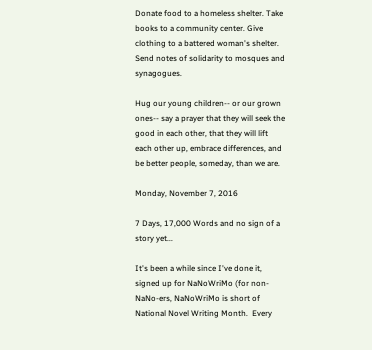Donate food to a homeless shelter. Take books to a community center. Give clothing to a battered woman's shelter. Send notes of solidarity to mosques and synagogues.

Hug our young children-- or our grown ones-- say a prayer that they will seek the good in each other, that they will lift each other up, embrace differences, and be better people, someday, than we are.

Monday, November 7, 2016

7 Days, 17,000 Words and no sign of a story yet...

It's been a while since I've done it, signed up for NaNoWriMo (for non-NaNo-ers, NaNoWriMo is short of National Novel Writing Month.  Every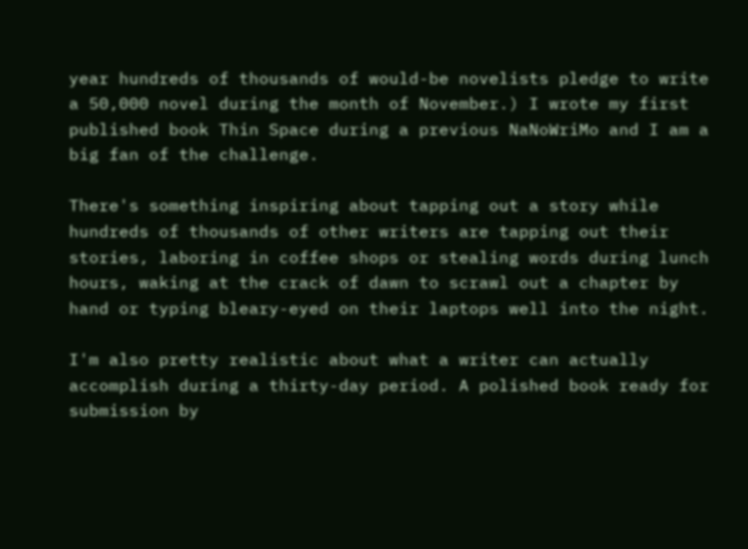year hundreds of thousands of would-be novelists pledge to write a 50,000 novel during the month of November.) I wrote my first published book Thin Space during a previous NaNoWriMo and I am a big fan of the challenge.

There's something inspiring about tapping out a story while hundreds of thousands of other writers are tapping out their stories, laboring in coffee shops or stealing words during lunch hours, waking at the crack of dawn to scrawl out a chapter by hand or typing bleary-eyed on their laptops well into the night.

I'm also pretty realistic about what a writer can actually accomplish during a thirty-day period. A polished book ready for submission by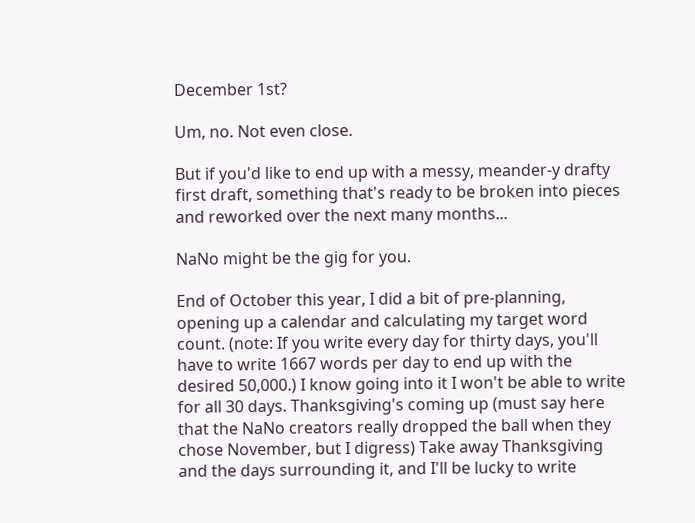December 1st?

Um, no. Not even close.

But if you'd like to end up with a messy, meander-y drafty first draft, something that's ready to be broken into pieces and reworked over the next many months...

NaNo might be the gig for you.

End of October this year, I did a bit of pre-planning, opening up a calendar and calculating my target word count. (note: If you write every day for thirty days, you'll have to write 1667 words per day to end up with the desired 50,000.) I know going into it I won't be able to write for all 30 days. Thanksgiving's coming up (must say here that the NaNo creators really dropped the ball when they chose November, but I digress) Take away Thanksgiving and the days surrounding it, and I'll be lucky to write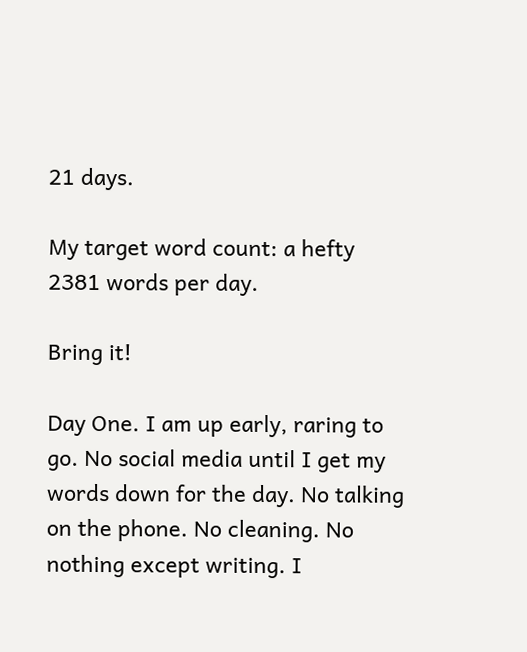21 days.

My target word count: a hefty 2381 words per day.

Bring it!

Day One. I am up early, raring to go. No social media until I get my words down for the day. No talking on the phone. No cleaning. No nothing except writing. I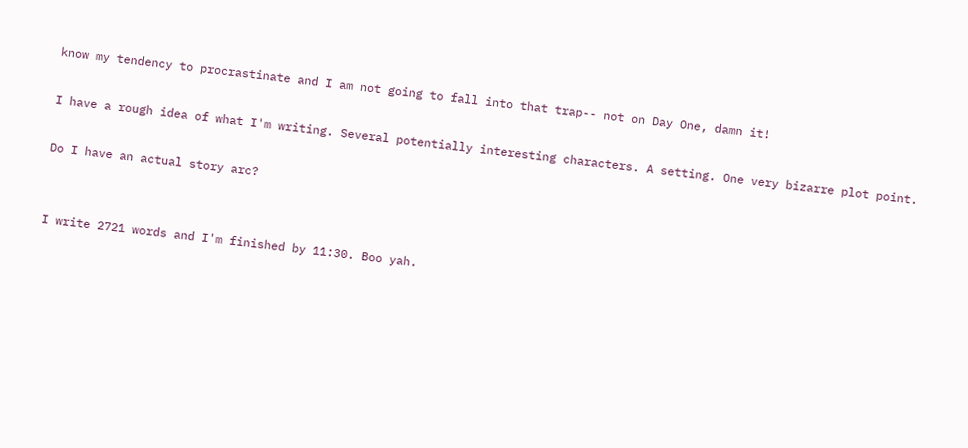know my tendency to procrastinate and I am not going to fall into that trap-- not on Day One, damn it!

I have a rough idea of what I'm writing. Several potentially interesting characters. A setting. One very bizarre plot point.

Do I have an actual story arc?


I write 2721 words and I'm finished by 11:30. Boo yah.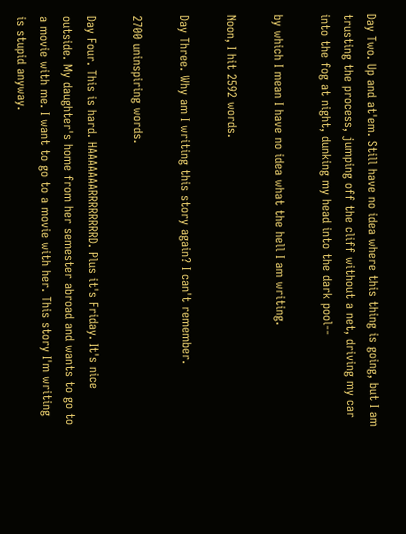Day Two. Up and at'em. Still have no idea where this thing is going, but I am trusting the process, jumping off the cliff without a net, driving my car into the fog at night, dunking my head into the dark pool--

by which I mean I have no idea what the hell I am writing.

Noon, I hit 2592 words.

Day Three. Why am I writing this story again? I can't remember.

2700 uninspiring words.

Day Four. This is hard. HAAAAAAARRRRRRRRD. Plus it's Friday. It's nice outside. My daughter's home from her semester abroad and wants to go to a movie with me. I want to go to a movie with her. This story I'm writing is stupid anyway.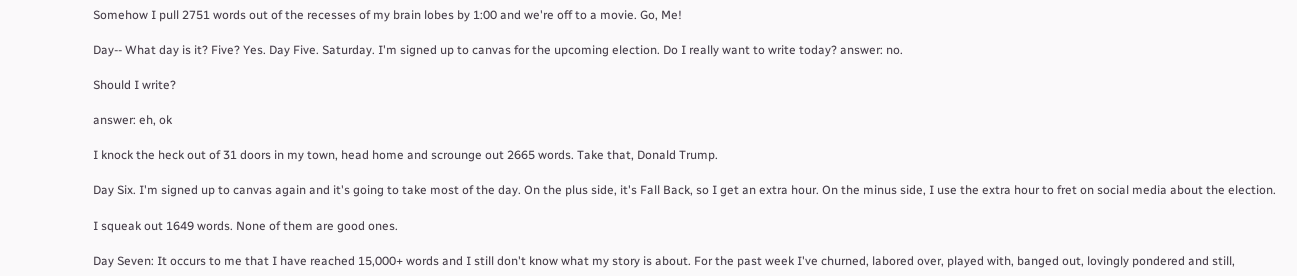Somehow I pull 2751 words out of the recesses of my brain lobes by 1:00 and we're off to a movie. Go, Me!

Day-- What day is it? Five? Yes. Day Five. Saturday. I'm signed up to canvas for the upcoming election. Do I really want to write today? answer: no.

Should I write?

answer: eh, ok

I knock the heck out of 31 doors in my town, head home and scrounge out 2665 words. Take that, Donald Trump.

Day Six. I'm signed up to canvas again and it's going to take most of the day. On the plus side, it's Fall Back, so I get an extra hour. On the minus side, I use the extra hour to fret on social media about the election.

I squeak out 1649 words. None of them are good ones.

Day Seven: It occurs to me that I have reached 15,000+ words and I still don't know what my story is about. For the past week I've churned, labored over, played with, banged out, lovingly pondered and still,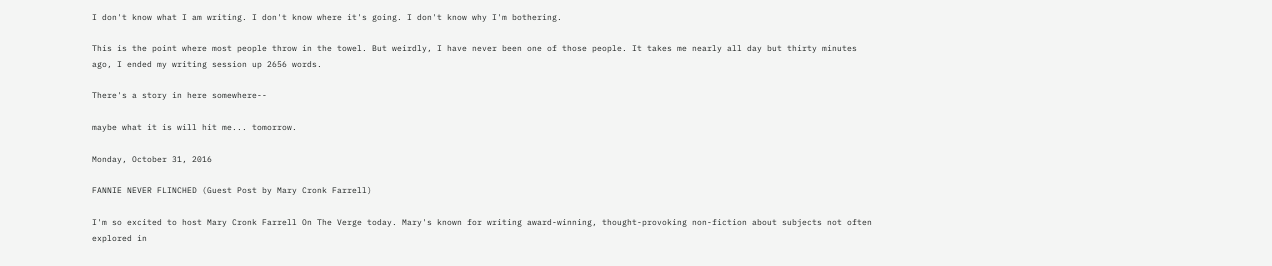I don't know what I am writing. I don't know where it's going. I don't know why I'm bothering.

This is the point where most people throw in the towel. But weirdly, I have never been one of those people. It takes me nearly all day but thirty minutes ago, I ended my writing session up 2656 words.

There's a story in here somewhere--

maybe what it is will hit me... tomorrow.

Monday, October 31, 2016

FANNIE NEVER FLINCHED (Guest Post by Mary Cronk Farrell)

I'm so excited to host Mary Cronk Farrell On The Verge today. Mary's known for writing award-winning, thought-provoking non-fiction about subjects not often explored in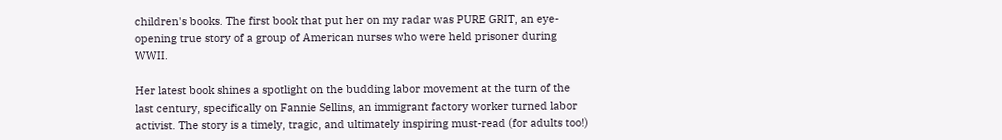children's books. The first book that put her on my radar was PURE GRIT, an eye-opening true story of a group of American nurses who were held prisoner during WWII.

Her latest book shines a spotlight on the budding labor movement at the turn of the last century, specifically on Fannie Sellins, an immigrant factory worker turned labor activist. The story is a timely, tragic, and ultimately inspiring must-read (for adults too!)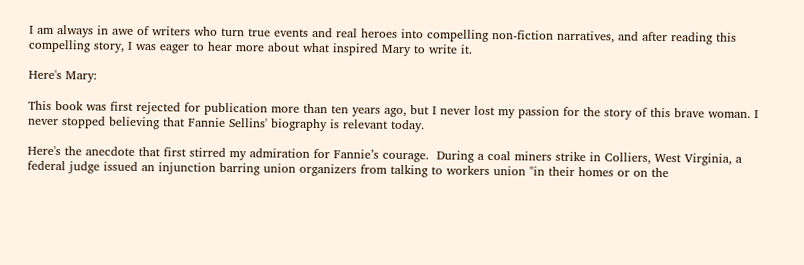I am always in awe of writers who turn true events and real heroes into compelling non-fiction narratives, and after reading this compelling story, I was eager to hear more about what inspired Mary to write it.

Here's Mary:

This book was first rejected for publication more than ten years ago, but I never lost my passion for the story of this brave woman. I never stopped believing that Fannie Sellins' biography is relevant today.

Here's the anecdote that first stirred my admiration for Fannie’s courage.  During a coal miners strike in Colliers, West Virginia, a federal judge issued an injunction barring union organizers from talking to workers union "in their homes or on the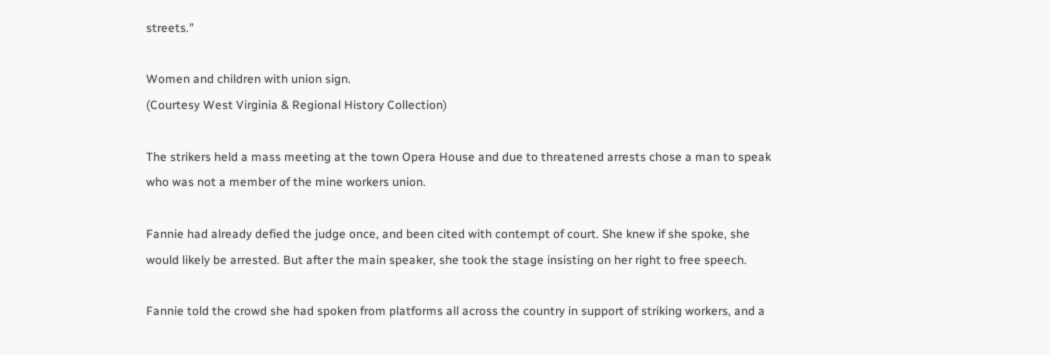streets."

Women and children with union sign.
(Courtesy West Virginia & Regional History Collection)

The strikers held a mass meeting at the town Opera House and due to threatened arrests chose a man to speak who was not a member of the mine workers union.

Fannie had already defied the judge once, and been cited with contempt of court. She knew if she spoke, she would likely be arrested. But after the main speaker, she took the stage insisting on her right to free speech.

Fannie told the crowd she had spoken from platforms all across the country in support of striking workers, and a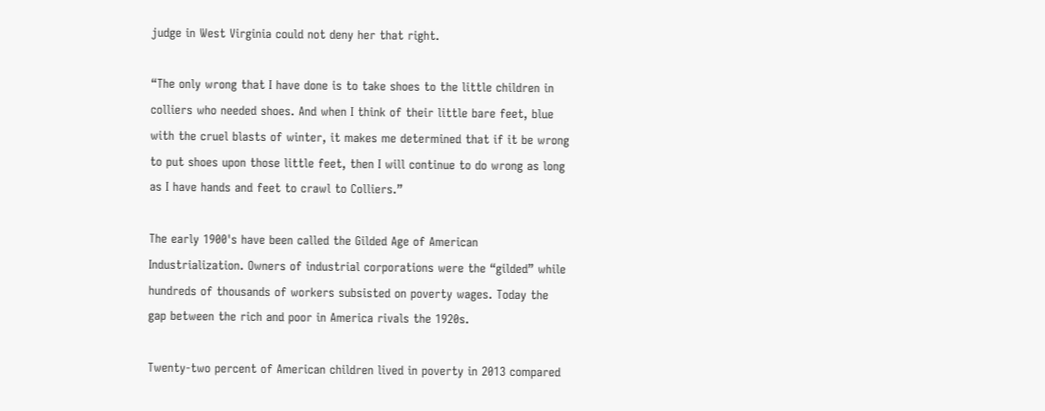judge in West Virginia could not deny her that right.

“The only wrong that I have done is to take shoes to the little children in colliers who needed shoes. And when I think of their little bare feet, blue with the cruel blasts of winter, it makes me determined that if it be wrong to put shoes upon those little feet, then I will continue to do wrong as long as I have hands and feet to crawl to Colliers.”

The early 1900's have been called the Gilded Age of American Industrialization. Owners of industrial corporations were the “gilded” while hundreds of thousands of workers subsisted on poverty wages. Today the gap between the rich and poor in America rivals the 1920s.

Twenty-two percent of American children lived in poverty in 2013 compared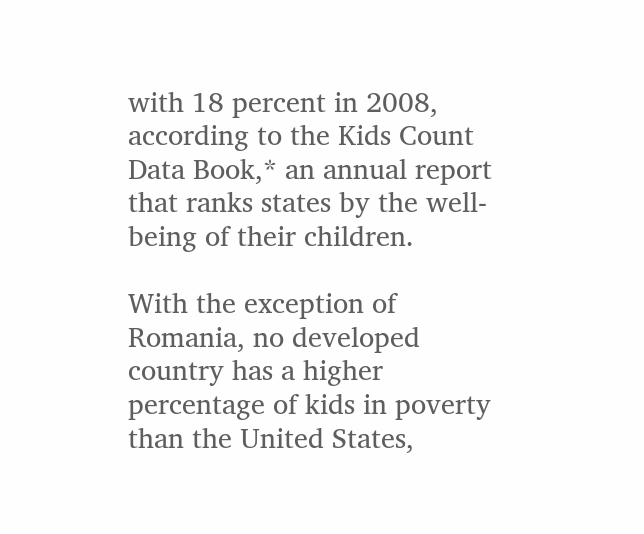with 18 percent in 2008, according to the Kids Count Data Book,* an annual report that ranks states by the well-being of their children.

With the exception of Romania, no developed country has a higher percentage of kids in poverty than the United States,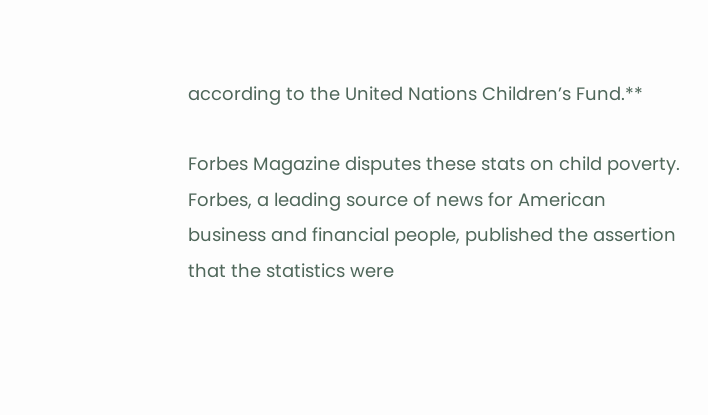according to the United Nations Children’s Fund.**

Forbes Magazine disputes these stats on child poverty. Forbes, a leading source of news for American business and financial people, published the assertion that the statistics were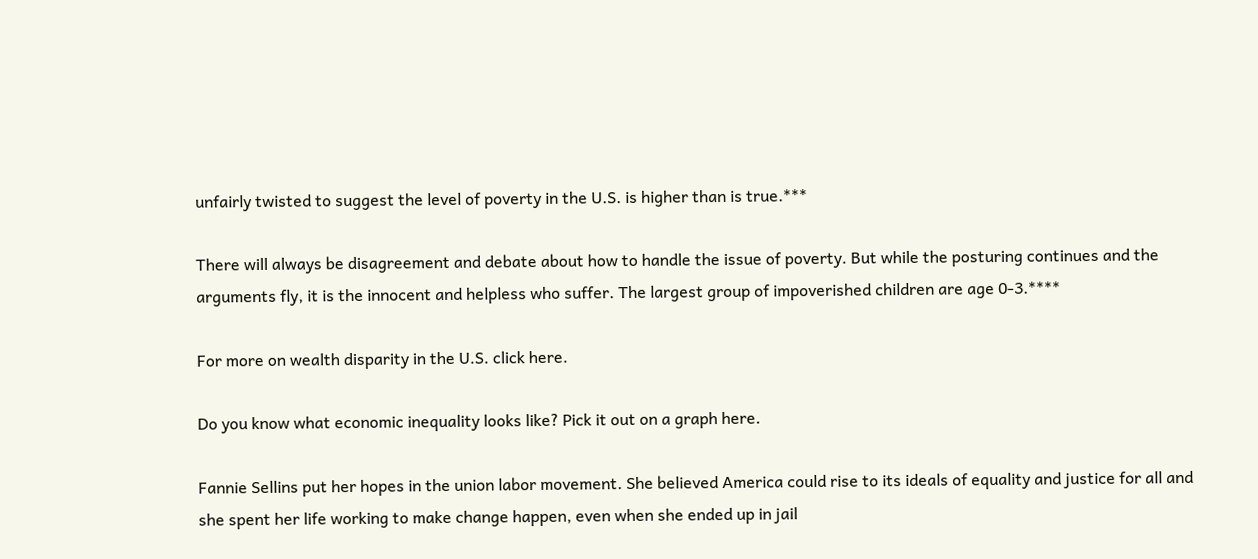unfairly twisted to suggest the level of poverty in the U.S. is higher than is true.***

There will always be disagreement and debate about how to handle the issue of poverty. But while the posturing continues and the arguments fly, it is the innocent and helpless who suffer. The largest group of impoverished children are age 0-3.****

For more on wealth disparity in the U.S. click here.

Do you know what economic inequality looks like? Pick it out on a graph here.

Fannie Sellins put her hopes in the union labor movement. She believed America could rise to its ideals of equality and justice for all and she spent her life working to make change happen, even when she ended up in jail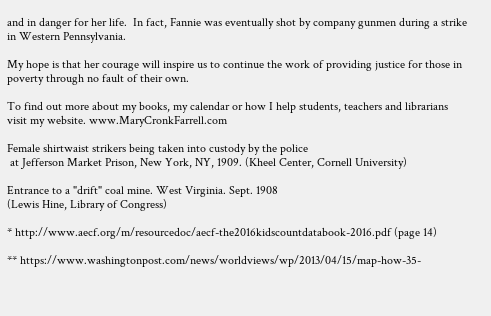and in danger for her life.  In fact, Fannie was eventually shot by company gunmen during a strike in Western Pennsylvania.

My hope is that her courage will inspire us to continue the work of providing justice for those in poverty through no fault of their own.

To find out more about my books, my calendar or how I help students, teachers and librarians visit my website. www.MaryCronkFarrell.com

Female shirtwaist strikers being taken into custody by the police
 at Jefferson Market Prison, New York, NY, 1909. (Kheel Center, Cornell University)

Entrance to a "drift" coal mine. West Virginia. Sept. 1908
(Lewis Hine, Library of Congress)

* http://www.aecf.org/m/resourcedoc/aecf-the2016kidscountdatabook-2016.pdf (page 14)

** https://www.washingtonpost.com/news/worldviews/wp/2013/04/15/map-how-35-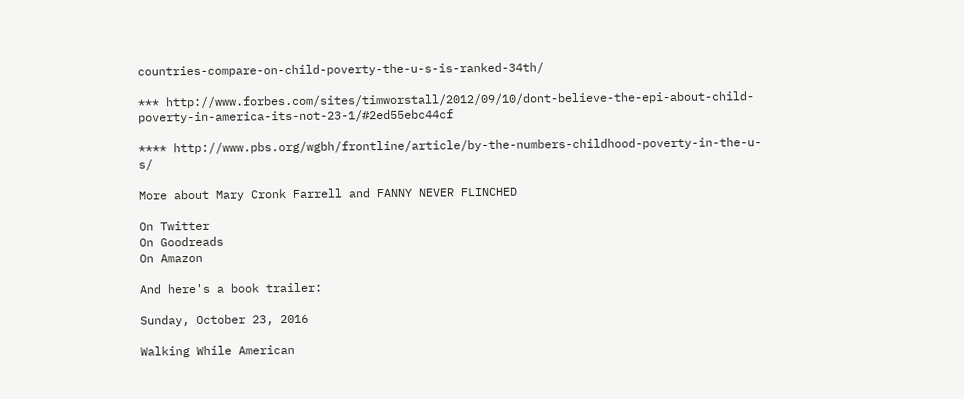countries-compare-on-child-poverty-the-u-s-is-ranked-34th/

*** http://www.forbes.com/sites/timworstall/2012/09/10/dont-believe-the-epi-about-child-poverty-in-america-its-not-23-1/#2ed55ebc44cf

**** http://www.pbs.org/wgbh/frontline/article/by-the-numbers-childhood-poverty-in-the-u-s/

More about Mary Cronk Farrell and FANNY NEVER FLINCHED

On Twitter
On Goodreads
On Amazon

And here's a book trailer:

Sunday, October 23, 2016

Walking While American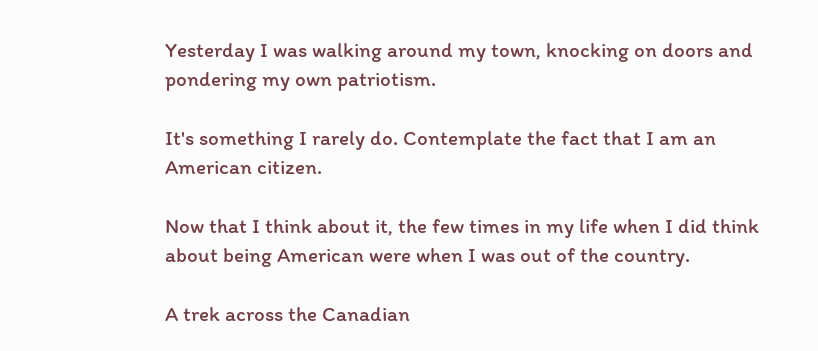Yesterday I was walking around my town, knocking on doors and pondering my own patriotism.

It's something I rarely do. Contemplate the fact that I am an American citizen.

Now that I think about it, the few times in my life when I did think about being American were when I was out of the country.

A trek across the Canadian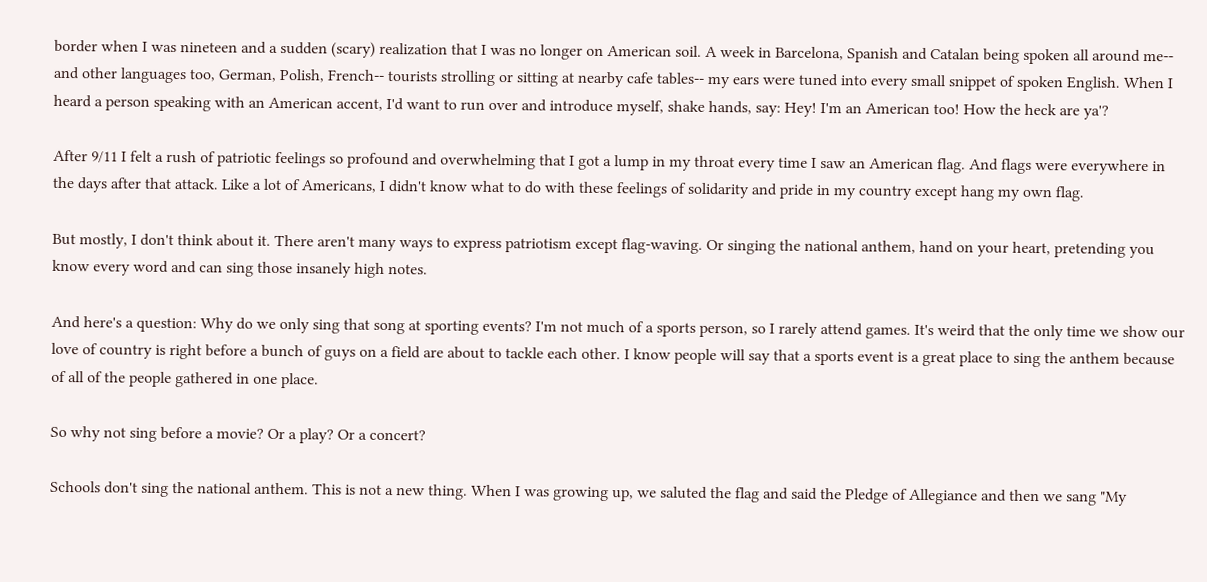border when I was nineteen and a sudden (scary) realization that I was no longer on American soil. A week in Barcelona, Spanish and Catalan being spoken all around me-- and other languages too, German, Polish, French-- tourists strolling or sitting at nearby cafe tables-- my ears were tuned into every small snippet of spoken English. When I heard a person speaking with an American accent, I'd want to run over and introduce myself, shake hands, say: Hey! I'm an American too! How the heck are ya'?

After 9/11 I felt a rush of patriotic feelings so profound and overwhelming that I got a lump in my throat every time I saw an American flag. And flags were everywhere in the days after that attack. Like a lot of Americans, I didn't know what to do with these feelings of solidarity and pride in my country except hang my own flag.

But mostly, I don't think about it. There aren't many ways to express patriotism except flag-waving. Or singing the national anthem, hand on your heart, pretending you know every word and can sing those insanely high notes.

And here's a question: Why do we only sing that song at sporting events? I'm not much of a sports person, so I rarely attend games. It's weird that the only time we show our love of country is right before a bunch of guys on a field are about to tackle each other. I know people will say that a sports event is a great place to sing the anthem because of all of the people gathered in one place.

So why not sing before a movie? Or a play? Or a concert?

Schools don't sing the national anthem. This is not a new thing. When I was growing up, we saluted the flag and said the Pledge of Allegiance and then we sang "My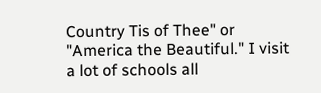Country Tis of Thee" or "America the Beautiful." I visit a lot of schools all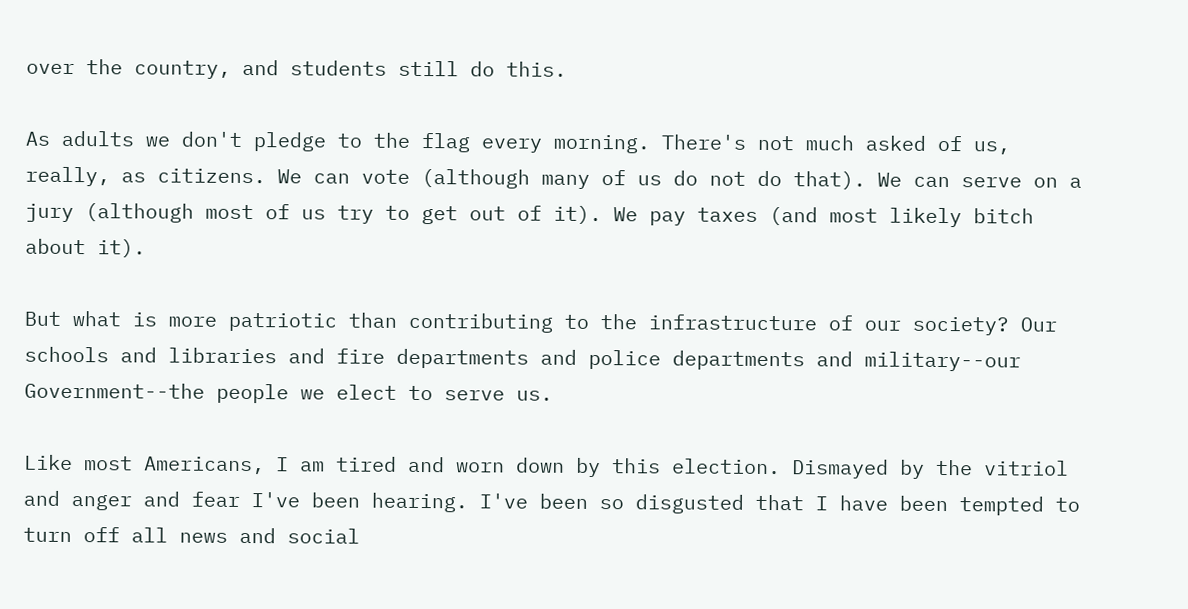over the country, and students still do this.

As adults we don't pledge to the flag every morning. There's not much asked of us, really, as citizens. We can vote (although many of us do not do that). We can serve on a jury (although most of us try to get out of it). We pay taxes (and most likely bitch about it).

But what is more patriotic than contributing to the infrastructure of our society? Our schools and libraries and fire departments and police departments and military--our Government--the people we elect to serve us.

Like most Americans, I am tired and worn down by this election. Dismayed by the vitriol and anger and fear I've been hearing. I've been so disgusted that I have been tempted to turn off all news and social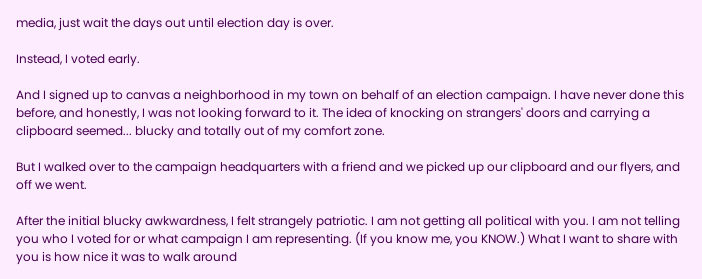media, just wait the days out until election day is over.

Instead, I voted early.

And I signed up to canvas a neighborhood in my town on behalf of an election campaign. I have never done this before, and honestly, I was not looking forward to it. The idea of knocking on strangers' doors and carrying a clipboard seemed... blucky and totally out of my comfort zone.

But I walked over to the campaign headquarters with a friend and we picked up our clipboard and our flyers, and off we went.

After the initial blucky awkwardness, I felt strangely patriotic. I am not getting all political with you. I am not telling you who I voted for or what campaign I am representing. (If you know me, you KNOW.) What I want to share with you is how nice it was to walk around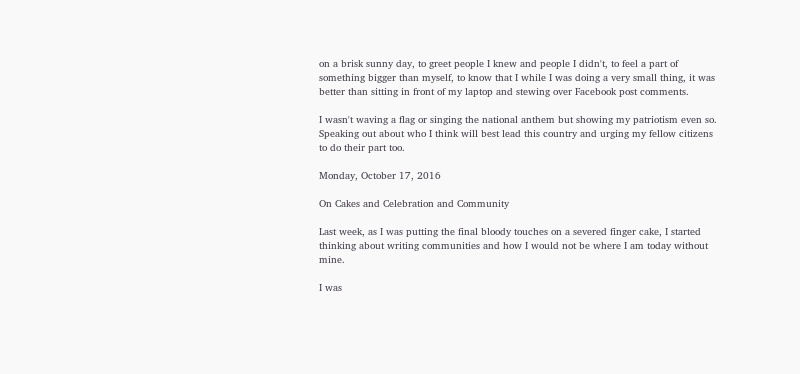on a brisk sunny day, to greet people I knew and people I didn't, to feel a part of something bigger than myself, to know that I while I was doing a very small thing, it was better than sitting in front of my laptop and stewing over Facebook post comments.

I wasn't waving a flag or singing the national anthem but showing my patriotism even so. Speaking out about who I think will best lead this country and urging my fellow citizens to do their part too.

Monday, October 17, 2016

On Cakes and Celebration and Community

Last week, as I was putting the final bloody touches on a severed finger cake, I started thinking about writing communities and how I would not be where I am today without mine.

I was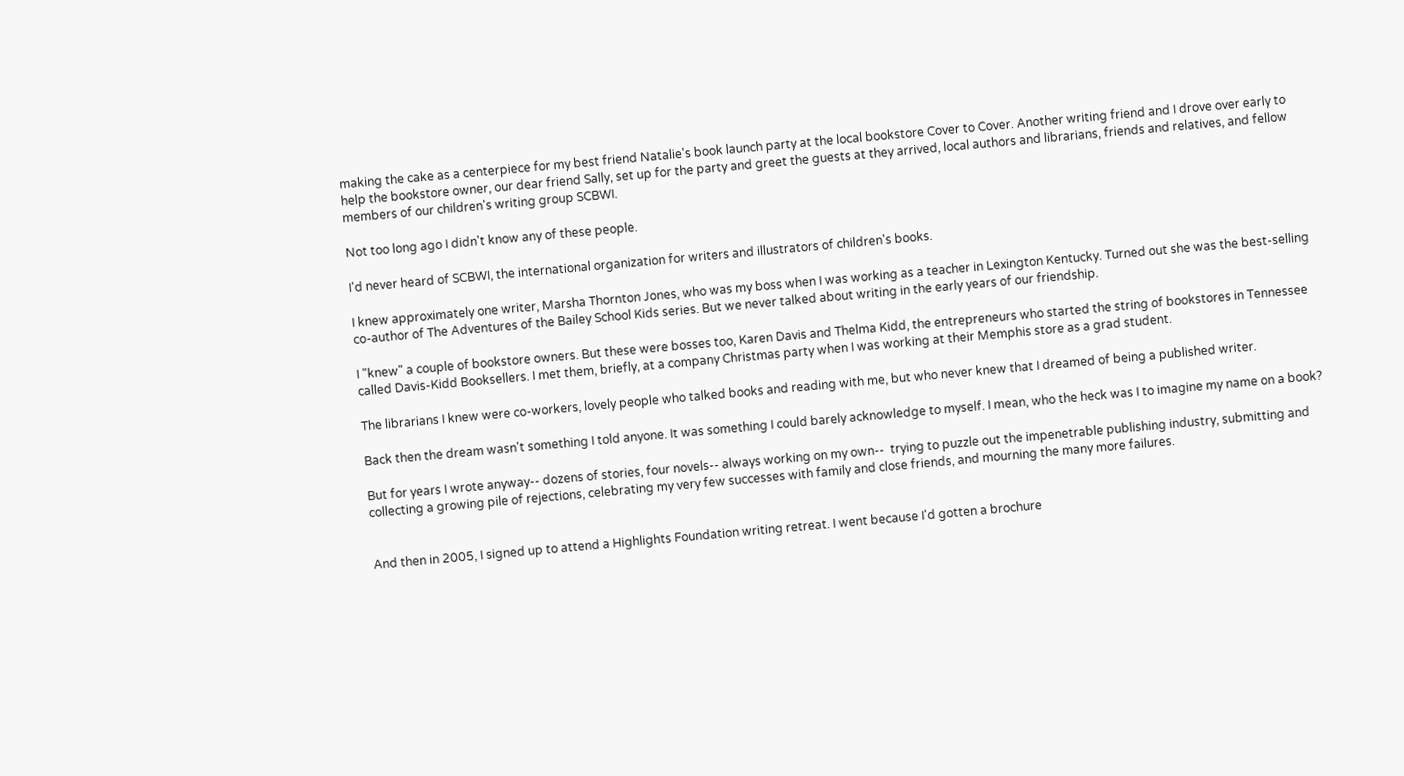making the cake as a centerpiece for my best friend Natalie's book launch party at the local bookstore Cover to Cover. Another writing friend and I drove over early to help the bookstore owner, our dear friend Sally, set up for the party and greet the guests at they arrived, local authors and librarians, friends and relatives, and fellow members of our children's writing group SCBWI.

Not too long ago I didn't know any of these people.

I'd never heard of SCBWI, the international organization for writers and illustrators of children's books.

I knew approximately one writer, Marsha Thornton Jones, who was my boss when I was working as a teacher in Lexington Kentucky. Turned out she was the best-selling co-author of The Adventures of the Bailey School Kids series. But we never talked about writing in the early years of our friendship.

I "knew" a couple of bookstore owners. But these were bosses too, Karen Davis and Thelma Kidd, the entrepreneurs who started the string of bookstores in Tennessee called Davis-Kidd Booksellers. I met them, briefly, at a company Christmas party when I was working at their Memphis store as a grad student.

The librarians I knew were co-workers, lovely people who talked books and reading with me, but who never knew that I dreamed of being a published writer.

Back then the dream wasn't something I told anyone. It was something I could barely acknowledge to myself. I mean, who the heck was I to imagine my name on a book?

But for years I wrote anyway-- dozens of stories, four novels-- always working on my own--  trying to puzzle out the impenetrable publishing industry, submitting and collecting a growing pile of rejections, celebrating my very few successes with family and close friends, and mourning the many more failures.


And then in 2005, I signed up to attend a Highlights Foundation writing retreat. I went because I'd gotten a brochure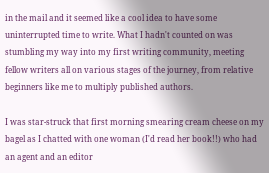in the mail and it seemed like a cool idea to have some uninterrupted time to write. What I hadn't counted on was stumbling my way into my first writing community, meeting fellow writers all on various stages of the journey, from relative beginners like me to multiply published authors.

I was star-struck that first morning smearing cream cheese on my bagel as I chatted with one woman (I'd read her book!!) who had an agent and an editor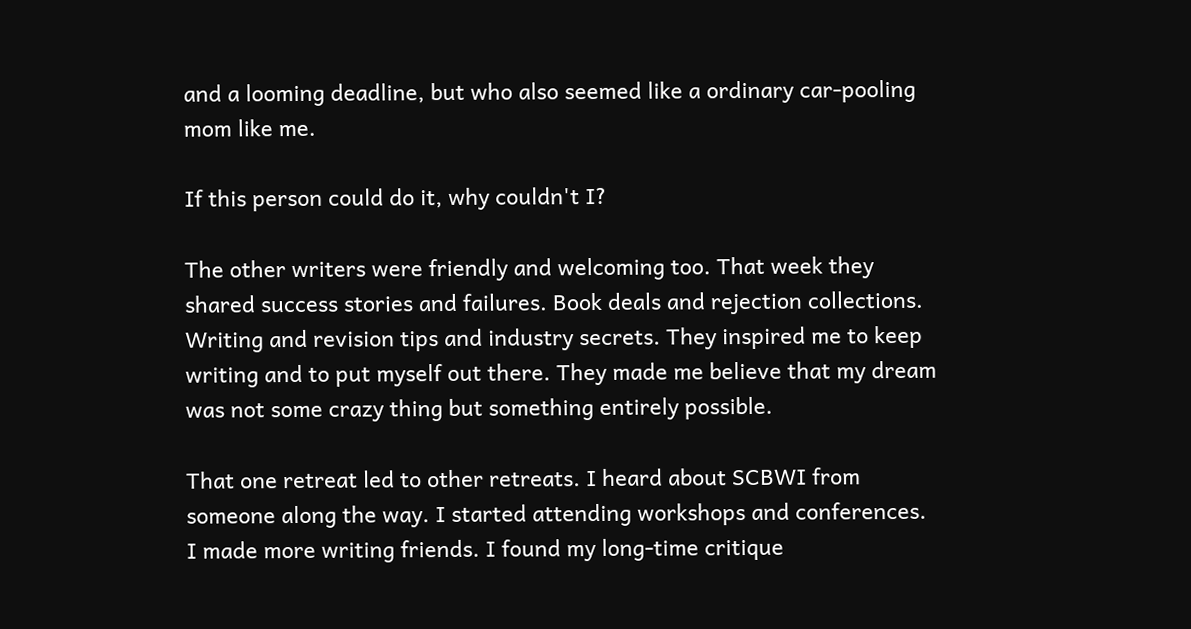and a looming deadline, but who also seemed like a ordinary car-pooling mom like me.

If this person could do it, why couldn't I?

The other writers were friendly and welcoming too. That week they shared success stories and failures. Book deals and rejection collections. Writing and revision tips and industry secrets. They inspired me to keep writing and to put myself out there. They made me believe that my dream was not some crazy thing but something entirely possible.

That one retreat led to other retreats. I heard about SCBWI from someone along the way. I started attending workshops and conferences. I made more writing friends. I found my long-time critique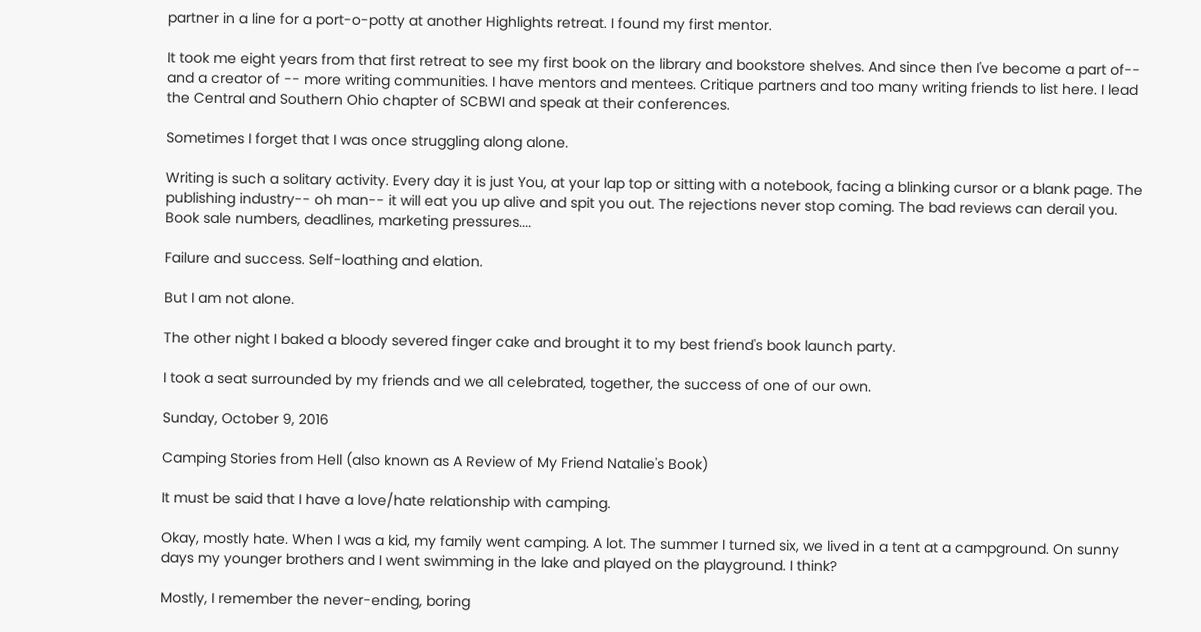partner in a line for a port-o-potty at another Highlights retreat. I found my first mentor.

It took me eight years from that first retreat to see my first book on the library and bookstore shelves. And since then I've become a part of-- and a creator of -- more writing communities. I have mentors and mentees. Critique partners and too many writing friends to list here. I lead the Central and Southern Ohio chapter of SCBWI and speak at their conferences.

Sometimes I forget that I was once struggling along alone.

Writing is such a solitary activity. Every day it is just You, at your lap top or sitting with a notebook, facing a blinking cursor or a blank page. The publishing industry-- oh man-- it will eat you up alive and spit you out. The rejections never stop coming. The bad reviews can derail you. Book sale numbers, deadlines, marketing pressures....

Failure and success. Self-loathing and elation.

But I am not alone.

The other night I baked a bloody severed finger cake and brought it to my best friend's book launch party.

I took a seat surrounded by my friends and we all celebrated, together, the success of one of our own.

Sunday, October 9, 2016

Camping Stories from Hell (also known as A Review of My Friend Natalie's Book)

It must be said that I have a love/hate relationship with camping.

Okay, mostly hate. When I was a kid, my family went camping. A lot. The summer I turned six, we lived in a tent at a campground. On sunny days my younger brothers and I went swimming in the lake and played on the playground. I think?

Mostly, I remember the never-ending, boring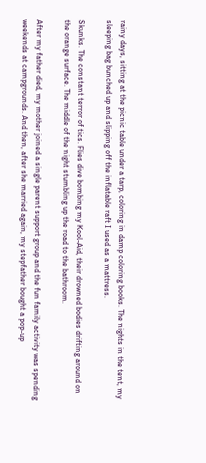rainy days, sitting at the picnic table under a tarp, coloring in damp coloring books. The nights in the tent, my sleeping bag bunched up and slipping off the inflatable raft I used as a mattress.

Skunks. The constant terror of tics. Flies dive bombing my Kool-Aid, their drowned bodies drifting around on the orange surface. The middle of the night stumbling up the road to the bathroom.

After my father died, my mother joined a single parent support group and the fun family activity was spending weekends at campgrounds. And then, after she married again, my stepfather bought a pop-up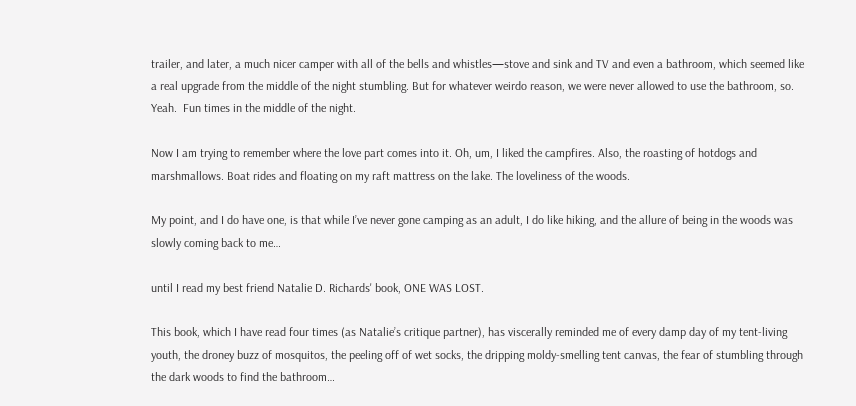trailer, and later, a much nicer camper with all of the bells and whistles—stove and sink and TV and even a bathroom, which seemed like a real upgrade from the middle of the night stumbling. But for whatever weirdo reason, we were never allowed to use the bathroom, so. Yeah.  Fun times in the middle of the night.

Now I am trying to remember where the love part comes into it. Oh, um, I liked the campfires. Also, the roasting of hotdogs and marshmallows. Boat rides and floating on my raft mattress on the lake. The loveliness of the woods.

My point, and I do have one, is that while I’ve never gone camping as an adult, I do like hiking, and the allure of being in the woods was slowly coming back to me…

until I read my best friend Natalie D. Richards' book, ONE WAS LOST.

This book, which I have read four times (as Natalie’s critique partner), has viscerally reminded me of every damp day of my tent-living youth, the droney buzz of mosquitos, the peeling off of wet socks, the dripping moldy-smelling tent canvas, the fear of stumbling through the dark woods to find the bathroom…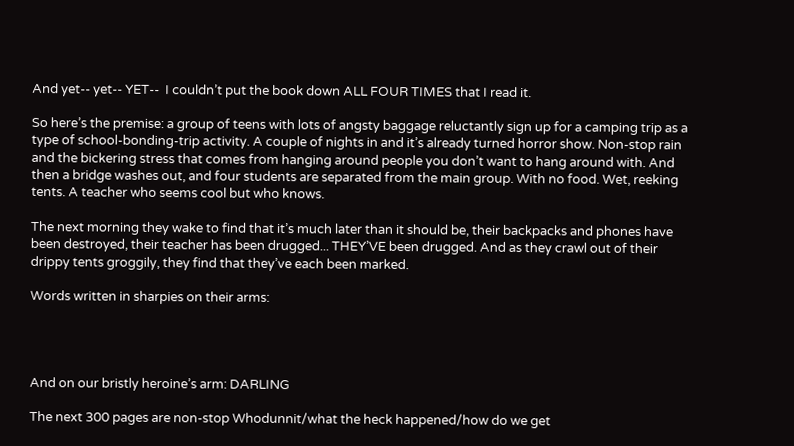And yet-- yet-- YET--  I couldn’t put the book down ALL FOUR TIMES that I read it.

So here’s the premise: a group of teens with lots of angsty baggage reluctantly sign up for a camping trip as a type of school-bonding-trip activity. A couple of nights in and it’s already turned horror show. Non-stop rain and the bickering stress that comes from hanging around people you don’t want to hang around with. And then a bridge washes out, and four students are separated from the main group. With no food. Wet, reeking tents. A teacher who seems cool but who knows.

The next morning they wake to find that it’s much later than it should be, their backpacks and phones have been destroyed, their teacher has been drugged... THEY’VE been drugged. And as they crawl out of their drippy tents groggily, they find that they’ve each been marked.

Words written in sharpies on their arms:




And on our bristly heroine’s arm: DARLING

The next 300 pages are non-stop Whodunnit/what the heck happened/how do we get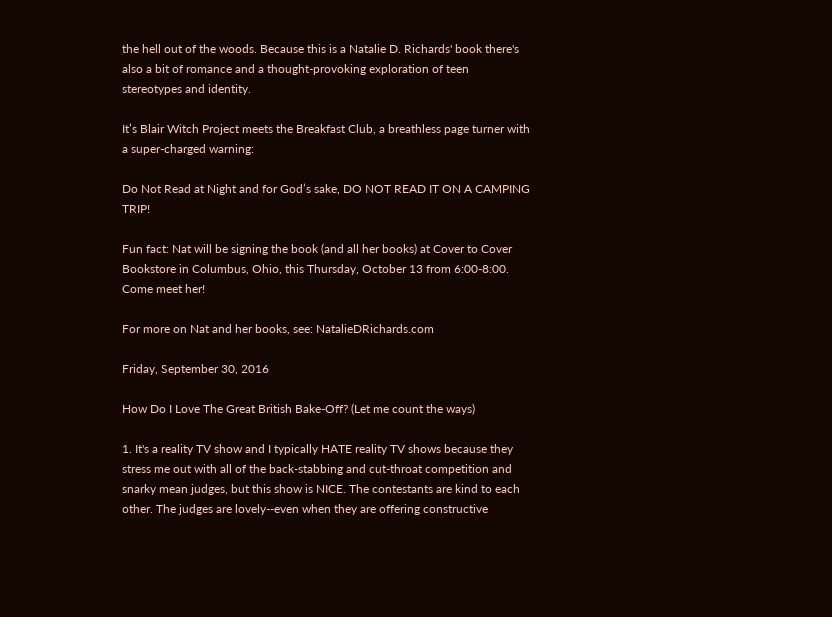the hell out of the woods. Because this is a Natalie D. Richards' book there's also a bit of romance and a thought-provoking exploration of teen stereotypes and identity.

It’s Blair Witch Project meets the Breakfast Club, a breathless page turner with a super-charged warning:

Do Not Read at Night and for God’s sake, DO NOT READ IT ON A CAMPING TRIP!

Fun fact: Nat will be signing the book (and all her books) at Cover to Cover Bookstore in Columbus, Ohio, this Thursday, October 13 from 6:00-8:00. Come meet her!

For more on Nat and her books, see: NatalieDRichards.com

Friday, September 30, 2016

How Do I Love The Great British Bake-Off? (Let me count the ways)

1. It's a reality TV show and I typically HATE reality TV shows because they stress me out with all of the back-stabbing and cut-throat competition and snarky mean judges, but this show is NICE. The contestants are kind to each other. The judges are lovely--even when they are offering constructive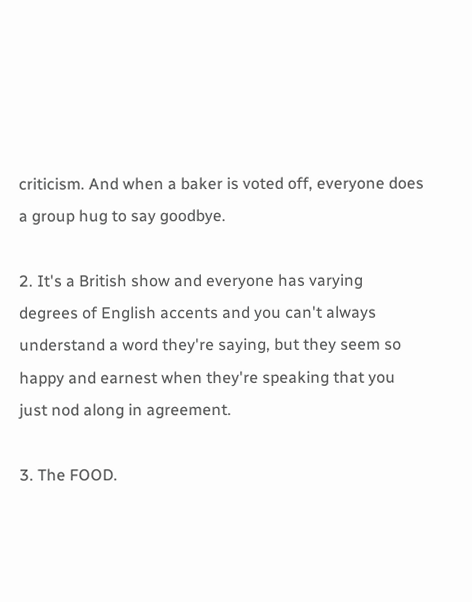criticism. And when a baker is voted off, everyone does a group hug to say goodbye.

2. It's a British show and everyone has varying degrees of English accents and you can't always understand a word they're saying, but they seem so happy and earnest when they're speaking that you just nod along in agreement.

3. The FOOD.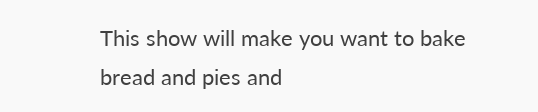This show will make you want to bake bread and pies and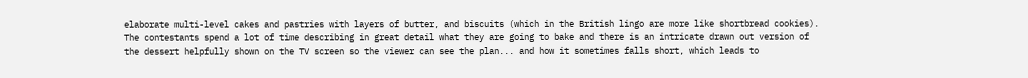elaborate multi-level cakes and pastries with layers of butter, and biscuits (which in the British lingo are more like shortbread cookies). The contestants spend a lot of time describing in great detail what they are going to bake and there is an intricate drawn out version of the dessert helpfully shown on the TV screen so the viewer can see the plan... and how it sometimes falls short, which leads to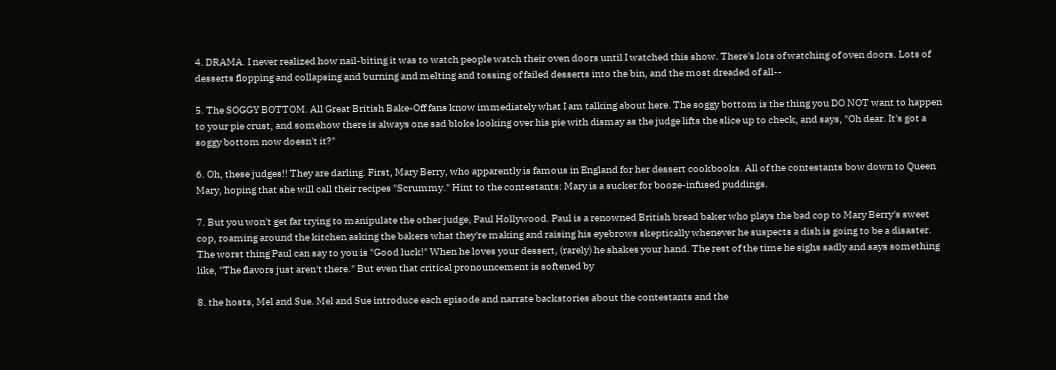4. DRAMA. I never realized how nail-biting it was to watch people watch their oven doors until I watched this show. There's lots of watching of oven doors. Lots of desserts flopping and collapsing and burning and melting and tossing of failed desserts into the bin, and the most dreaded of all--

5. The SOGGY BOTTOM. All Great British Bake-Off fans know immediately what I am talking about here. The soggy bottom is the thing you DO NOT want to happen to your pie crust, and somehow there is always one sad bloke looking over his pie with dismay as the judge lifts the slice up to check, and says, "Oh dear. It's got a soggy bottom now doesn't it?"

6. Oh, these judges!! They are darling. First, Mary Berry, who apparently is famous in England for her dessert cookbooks. All of the contestants bow down to Queen Mary, hoping that she will call their recipes "Scrummy." Hint to the contestants: Mary is a sucker for booze-infused puddings.

7. But you won't get far trying to manipulate the other judge, Paul Hollywood. Paul is a renowned British bread baker who plays the bad cop to Mary Berry's sweet cop, roaming around the kitchen asking the bakers what they're making and raising his eyebrows skeptically whenever he suspects a dish is going to be a disaster. The worst thing Paul can say to you is "Good luck!" When he loves your dessert, (rarely) he shakes your hand. The rest of the time he sighs sadly and says something like, "The flavors just aren't there." But even that critical pronouncement is softened by

8. the hosts, Mel and Sue. Mel and Sue introduce each episode and narrate backstories about the contestants and the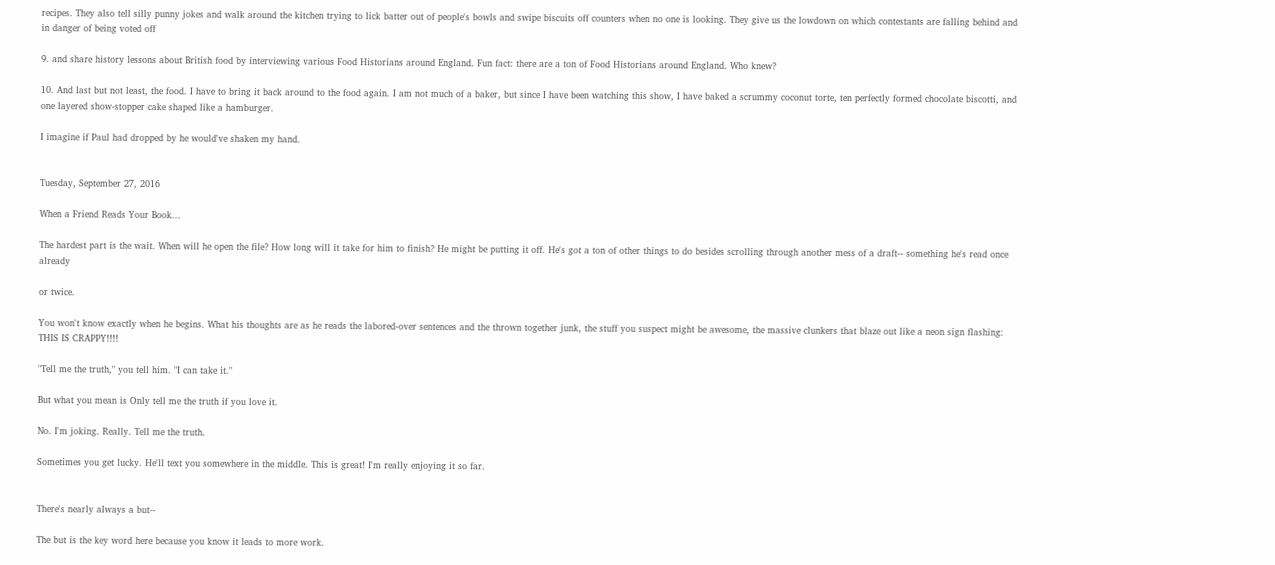recipes. They also tell silly punny jokes and walk around the kitchen trying to lick batter out of people's bowls and swipe biscuits off counters when no one is looking. They give us the lowdown on which contestants are falling behind and in danger of being voted off

9. and share history lessons about British food by interviewing various Food Historians around England. Fun fact: there are a ton of Food Historians around England. Who knew?

10. And last but not least, the food. I have to bring it back around to the food again. I am not much of a baker, but since I have been watching this show, I have baked a scrummy coconut torte, ten perfectly formed chocolate biscotti, and one layered show-stopper cake shaped like a hamburger.

I imagine if Paul had dropped by he would've shaken my hand.


Tuesday, September 27, 2016

When a Friend Reads Your Book...

The hardest part is the wait. When will he open the file? How long will it take for him to finish? He might be putting it off. He's got a ton of other things to do besides scrolling through another mess of a draft-- something he's read once already

or twice.

You won't know exactly when he begins. What his thoughts are as he reads the labored-over sentences and the thrown together junk, the stuff you suspect might be awesome, the massive clunkers that blaze out like a neon sign flashing: THIS IS CRAPPY!!!!

"Tell me the truth," you tell him. "I can take it."

But what you mean is Only tell me the truth if you love it.

No. I'm joking. Really. Tell me the truth.

Sometimes you get lucky. He'll text you somewhere in the middle. This is great! I'm really enjoying it so far.


There's nearly always a but--

The but is the key word here because you know it leads to more work.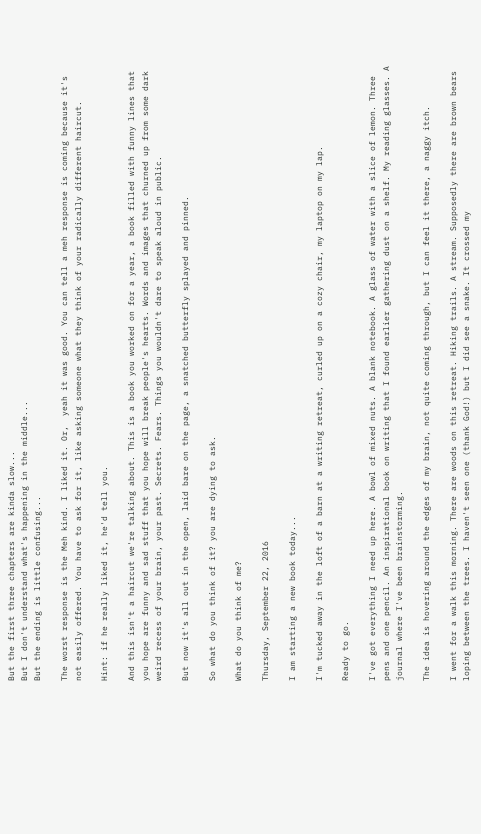But the first three chapters are kinda slow...
But I don't understand what's happening in the middle...
But the ending is little confusing...

The worst response is the Meh kind. I liked it. Or,  yeah it was good. You can tell a meh response is coming because it's not easily offered. You have to ask for it, like asking someone what they think of your radically different haircut.

Hint: if he really liked it, he'd tell you.

And this isn't a haircut we're talking about. This is a book you worked on for a year, a book filled with funny lines that you hope are funny and sad stuff that you hope will break people's hearts. Words and images that churned up from some dark weird recess of your brain, your past. Secrets. Fears. Things you wouldn't dare to speak aloud in public.

But now it's all out in the open, laid bare on the page, a snatched butterfly splayed and pinned.

So what do you think of it? you are dying to ask.

What do you think of me?

Thursday, September 22, 2016

I am starting a new book today...

I'm tucked away in the loft of a barn at a writing retreat, curled up on a cozy chair, my laptop on my lap.

Ready to go.

I've got everything I need up here. A bowl of mixed nuts. A blank notebook. A glass of water with a slice of lemon. Three pens and one pencil. An inspirational book on writing that I found earlier gathering dust on a shelf. My reading glasses. A journal where I've been brainstorming.

The idea is hovering around the edges of my brain, not quite coming through, but I can feel it there, a naggy itch.

I went for a walk this morning. There are woods on this retreat. Hiking trails. A stream. Supposedly there are brown bears loping between the trees. I haven't seen one (thank God!) but I did see a snake. It crossed my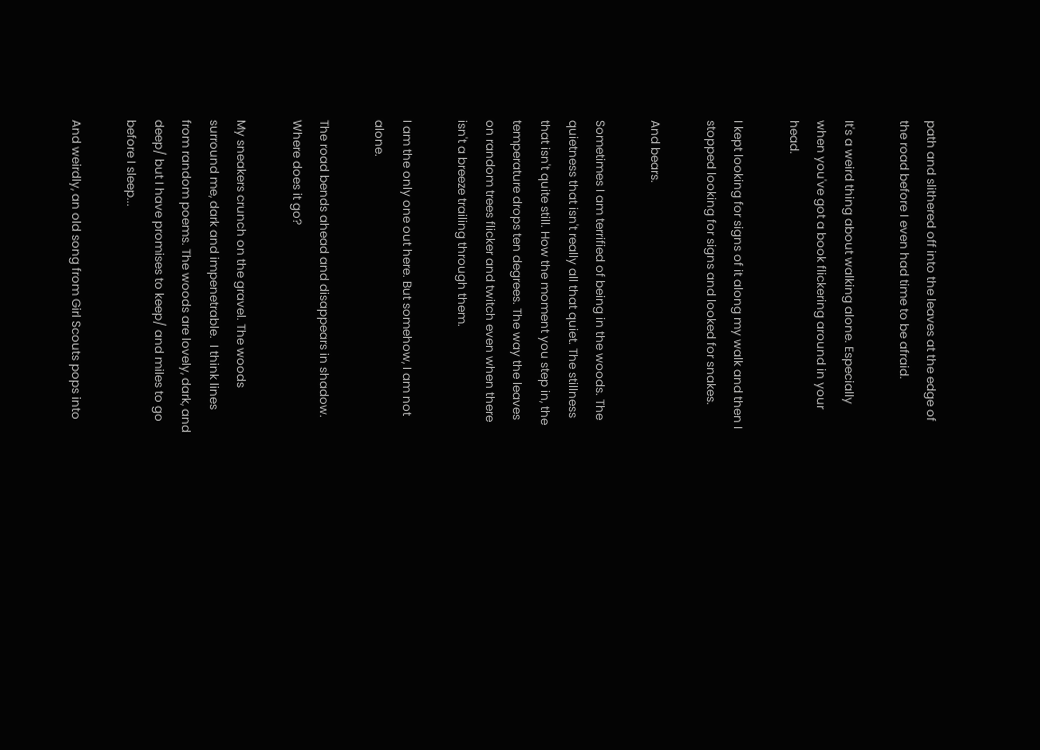path and slithered off into the leaves at the edge of the road before I even had time to be afraid.

It's a weird thing about walking alone. Especially when you've got a book flickering around in your head.

I kept looking for signs of it along my walk and then I stopped looking for signs and looked for snakes.

And bears.

Sometimes I am terrified of being in the woods. The quietness that isn't really all that quiet. The stillness that isn't quite still. How the moment you step in, the temperature drops ten degrees. The way the leaves on random trees flicker and twitch even when there isn't a breeze trailing through them.

I am the only one out here. But somehow, I am not alone.

The road bends ahead and disappears in shadow. Where does it go?

My sneakers crunch on the gravel. The woods surround me, dark and impenetrable.  I think lines from random poems. The woods are lovely, dark, and deep/ but I have promises to keep/ and miles to go before I sleep...

And weirdly, an old song from Girl Scouts pops into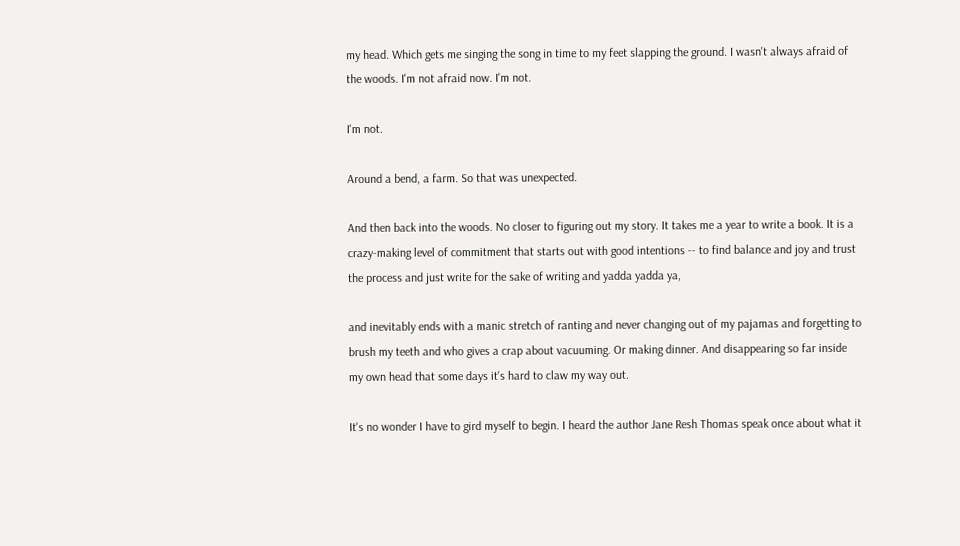my head. Which gets me singing the song in time to my feet slapping the ground. I wasn't always afraid of the woods. I'm not afraid now. I'm not.

I'm not.

Around a bend, a farm. So that was unexpected.

And then back into the woods. No closer to figuring out my story. It takes me a year to write a book. It is a crazy-making level of commitment that starts out with good intentions -- to find balance and joy and trust the process and just write for the sake of writing and yadda yadda ya,

and inevitably ends with a manic stretch of ranting and never changing out of my pajamas and forgetting to brush my teeth and who gives a crap about vacuuming. Or making dinner. And disappearing so far inside my own head that some days it's hard to claw my way out.

It's no wonder I have to gird myself to begin. I heard the author Jane Resh Thomas speak once about what it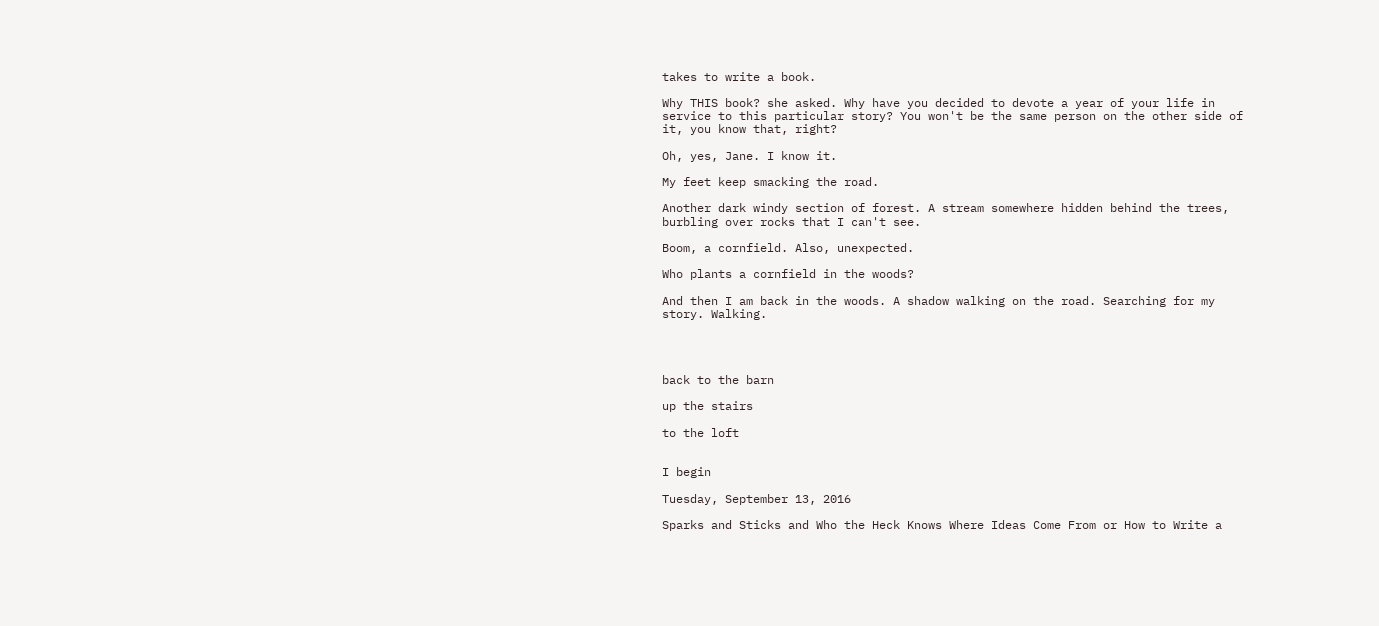takes to write a book.

Why THIS book? she asked. Why have you decided to devote a year of your life in service to this particular story? You won't be the same person on the other side of it, you know that, right?

Oh, yes, Jane. I know it.

My feet keep smacking the road.

Another dark windy section of forest. A stream somewhere hidden behind the trees, burbling over rocks that I can't see.

Boom, a cornfield. Also, unexpected.

Who plants a cornfield in the woods?

And then I am back in the woods. A shadow walking on the road. Searching for my story. Walking.




back to the barn

up the stairs

to the loft


I begin

Tuesday, September 13, 2016

Sparks and Sticks and Who the Heck Knows Where Ideas Come From or How to Write a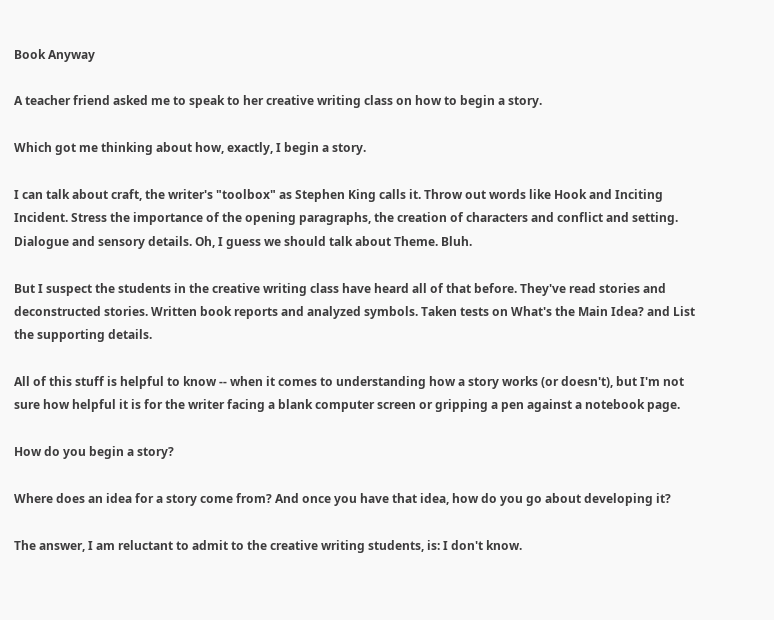Book Anyway

A teacher friend asked me to speak to her creative writing class on how to begin a story.

Which got me thinking about how, exactly, I begin a story.

I can talk about craft, the writer's "toolbox" as Stephen King calls it. Throw out words like Hook and Inciting Incident. Stress the importance of the opening paragraphs, the creation of characters and conflict and setting. Dialogue and sensory details. Oh, I guess we should talk about Theme. Bluh.

But I suspect the students in the creative writing class have heard all of that before. They've read stories and deconstructed stories. Written book reports and analyzed symbols. Taken tests on What's the Main Idea? and List the supporting details.

All of this stuff is helpful to know -- when it comes to understanding how a story works (or doesn't), but I'm not sure how helpful it is for the writer facing a blank computer screen or gripping a pen against a notebook page.

How do you begin a story?

Where does an idea for a story come from? And once you have that idea, how do you go about developing it?

The answer, I am reluctant to admit to the creative writing students, is: I don't know.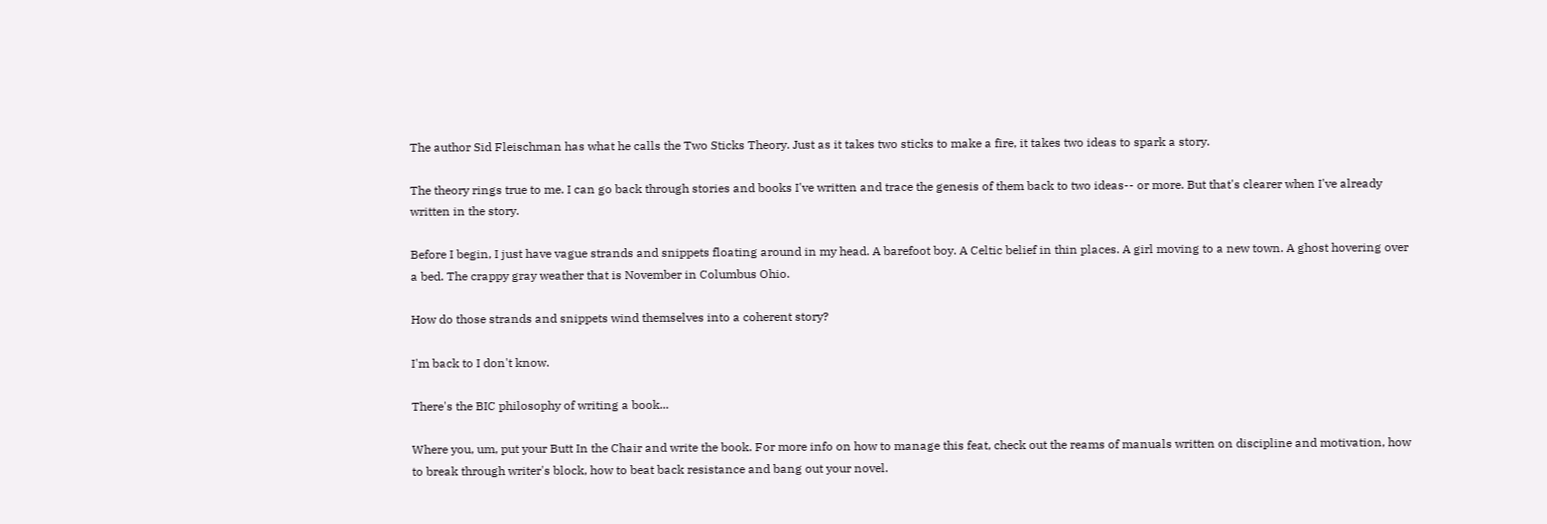The author Sid Fleischman has what he calls the Two Sticks Theory. Just as it takes two sticks to make a fire, it takes two ideas to spark a story.

The theory rings true to me. I can go back through stories and books I've written and trace the genesis of them back to two ideas-- or more. But that's clearer when I've already written in the story.

Before I begin, I just have vague strands and snippets floating around in my head. A barefoot boy. A Celtic belief in thin places. A girl moving to a new town. A ghost hovering over a bed. The crappy gray weather that is November in Columbus Ohio.

How do those strands and snippets wind themselves into a coherent story?

I'm back to I don't know.

There's the BIC philosophy of writing a book...

Where you, um, put your Butt In the Chair and write the book. For more info on how to manage this feat, check out the reams of manuals written on discipline and motivation, how to break through writer's block, how to beat back resistance and bang out your novel.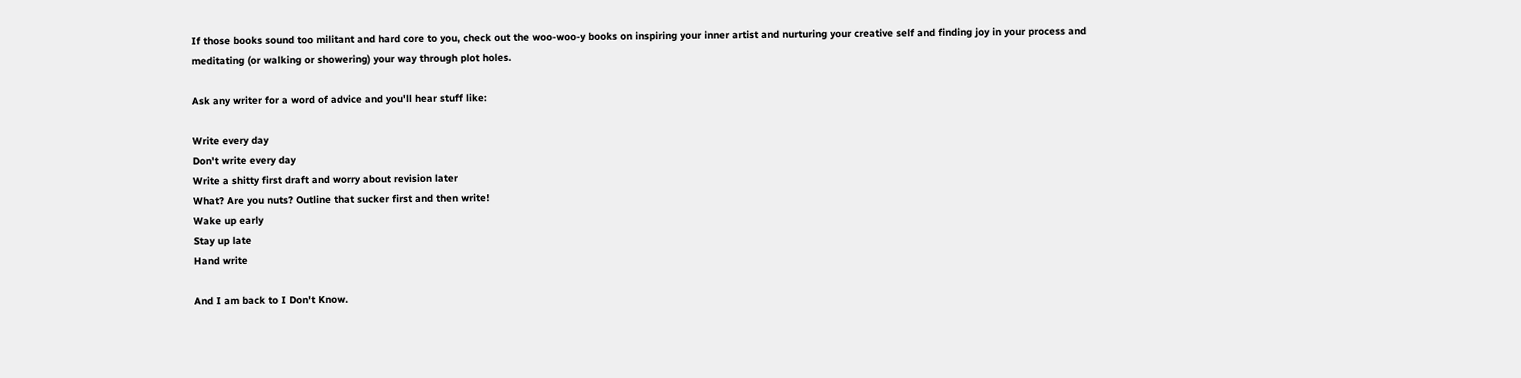If those books sound too militant and hard core to you, check out the woo-woo-y books on inspiring your inner artist and nurturing your creative self and finding joy in your process and meditating (or walking or showering) your way through plot holes.

Ask any writer for a word of advice and you'll hear stuff like:

Write every day
Don't write every day
Write a shitty first draft and worry about revision later
What? Are you nuts? Outline that sucker first and then write!
Wake up early
Stay up late
Hand write

And I am back to I Don't Know.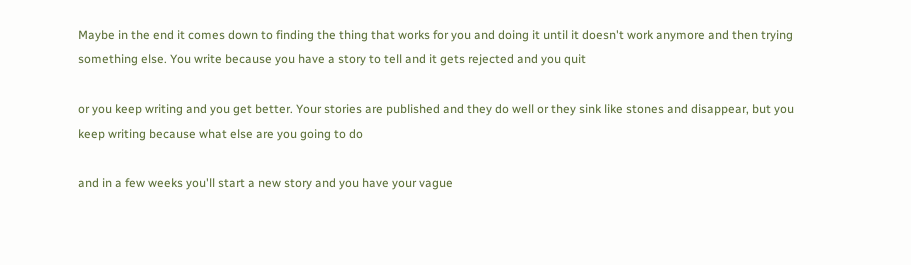Maybe in the end it comes down to finding the thing that works for you and doing it until it doesn't work anymore and then trying something else. You write because you have a story to tell and it gets rejected and you quit

or you keep writing and you get better. Your stories are published and they do well or they sink like stones and disappear, but you keep writing because what else are you going to do

and in a few weeks you'll start a new story and you have your vague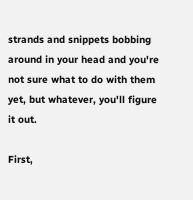strands and snippets bobbing around in your head and you're not sure what to do with them yet, but whatever, you'll figure it out.

First,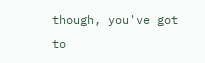though, you've got to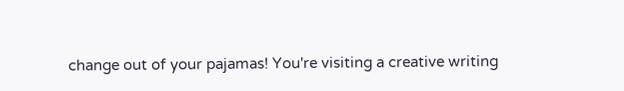change out of your pajamas! You're visiting a creative writing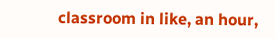classroom in like, an hour,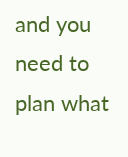and you need to plan what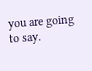you are going to say.